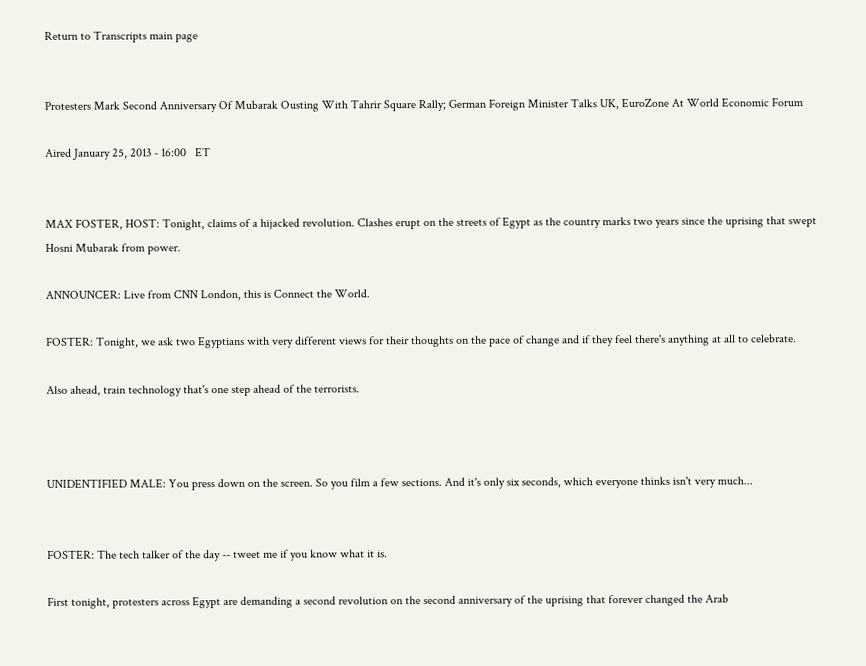Return to Transcripts main page


Protesters Mark Second Anniversary Of Mubarak Ousting With Tahrir Square Rally; German Foreign Minister Talks UK, EuroZone At World Economic Forum

Aired January 25, 2013 - 16:00   ET


MAX FOSTER, HOST: Tonight, claims of a hijacked revolution. Clashes erupt on the streets of Egypt as the country marks two years since the uprising that swept Hosni Mubarak from power.

ANNOUNCER: Live from CNN London, this is Connect the World.

FOSTER: Tonight, we ask two Egyptians with very different views for their thoughts on the pace of change and if they feel there's anything at all to celebrate.

Also ahead, train technology that's one step ahead of the terrorists.



UNIDENTIFIED MALE: You press down on the screen. So you film a few sections. And it's only six seconds, which everyone thinks isn't very much...


FOSTER: The tech talker of the day -- tweet me if you know what it is.

First tonight, protesters across Egypt are demanding a second revolution on the second anniversary of the uprising that forever changed the Arab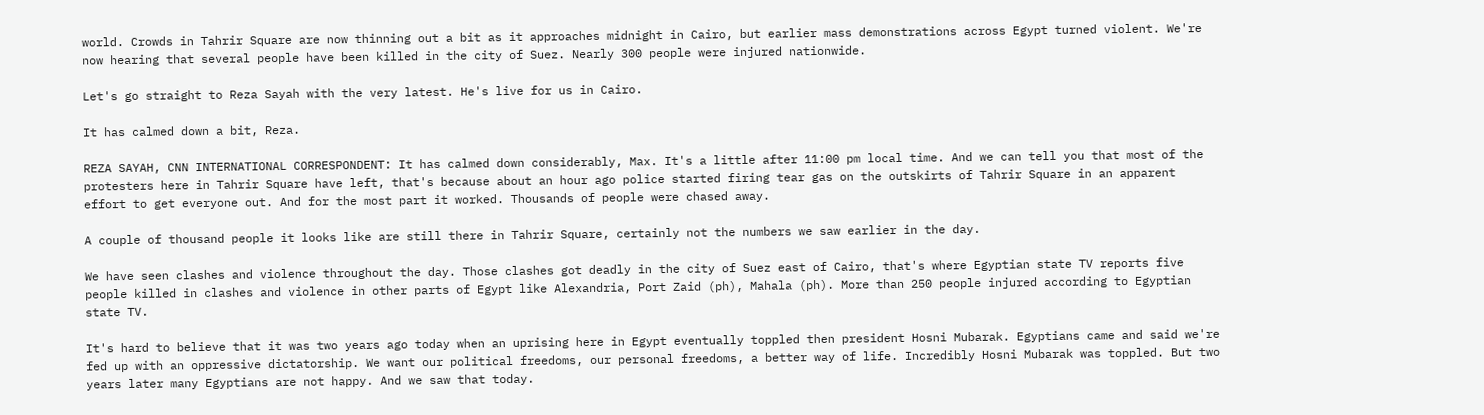world. Crowds in Tahrir Square are now thinning out a bit as it approaches midnight in Cairo, but earlier mass demonstrations across Egypt turned violent. We're now hearing that several people have been killed in the city of Suez. Nearly 300 people were injured nationwide.

Let's go straight to Reza Sayah with the very latest. He's live for us in Cairo.

It has calmed down a bit, Reza.

REZA SAYAH, CNN INTERNATIONAL CORRESPONDENT: It has calmed down considerably, Max. It's a little after 11:00 pm local time. And we can tell you that most of the protesters here in Tahrir Square have left, that's because about an hour ago police started firing tear gas on the outskirts of Tahrir Square in an apparent effort to get everyone out. And for the most part it worked. Thousands of people were chased away.

A couple of thousand people it looks like are still there in Tahrir Square, certainly not the numbers we saw earlier in the day.

We have seen clashes and violence throughout the day. Those clashes got deadly in the city of Suez east of Cairo, that's where Egyptian state TV reports five people killed in clashes and violence in other parts of Egypt like Alexandria, Port Zaid (ph), Mahala (ph). More than 250 people injured according to Egyptian state TV.

It's hard to believe that it was two years ago today when an uprising here in Egypt eventually toppled then president Hosni Mubarak. Egyptians came and said we're fed up with an oppressive dictatorship. We want our political freedoms, our personal freedoms, a better way of life. Incredibly Hosni Mubarak was toppled. But two years later many Egyptians are not happy. And we saw that today.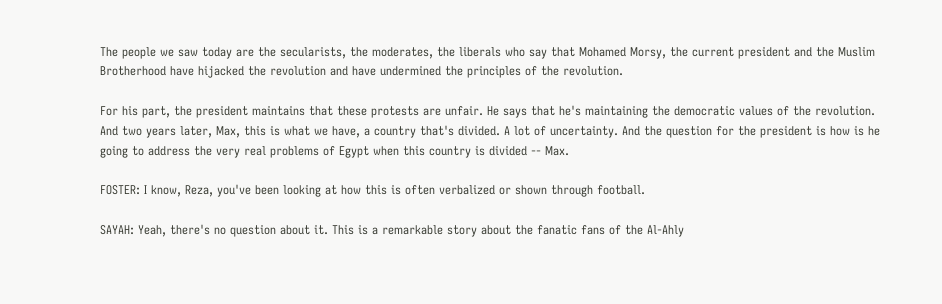The people we saw today are the secularists, the moderates, the liberals who say that Mohamed Morsy, the current president and the Muslim Brotherhood have hijacked the revolution and have undermined the principles of the revolution.

For his part, the president maintains that these protests are unfair. He says that he's maintaining the democratic values of the revolution. And two years later, Max, this is what we have, a country that's divided. A lot of uncertainty. And the question for the president is how is he going to address the very real problems of Egypt when this country is divided -- Max.

FOSTER: I know, Reza, you've been looking at how this is often verbalized or shown through football.

SAYAH: Yeah, there's no question about it. This is a remarkable story about the fanatic fans of the Al-Ahly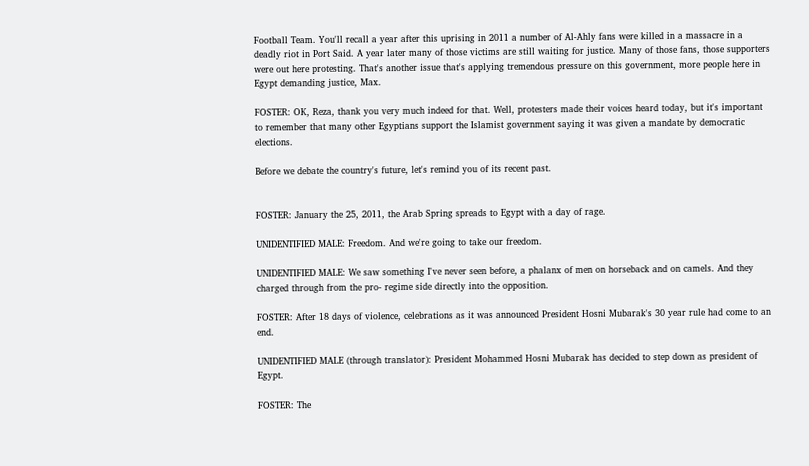Football Team. You'll recall a year after this uprising in 2011 a number of Al-Ahly fans were killed in a massacre in a deadly riot in Port Said. A year later many of those victims are still waiting for justice. Many of those fans, those supporters were out here protesting. That's another issue that's applying tremendous pressure on this government, more people here in Egypt demanding justice, Max.

FOSTER: OK, Reza, thank you very much indeed for that. Well, protesters made their voices heard today, but it's important to remember that many other Egyptians support the Islamist government saying it was given a mandate by democratic elections.

Before we debate the country's future, let's remind you of its recent past.


FOSTER: January the 25, 2011, the Arab Spring spreads to Egypt with a day of rage.

UNIDENTIFIED MALE: Freedom. And we're going to take our freedom.

UNIDENTIFIED MALE: We saw something I've never seen before, a phalanx of men on horseback and on camels. And they charged through from the pro- regime side directly into the opposition.

FOSTER: After 18 days of violence, celebrations as it was announced President Hosni Mubarak's 30 year rule had come to an end.

UNIDENTIFIED MALE (through translator): President Mohammed Hosni Mubarak has decided to step down as president of Egypt.

FOSTER: The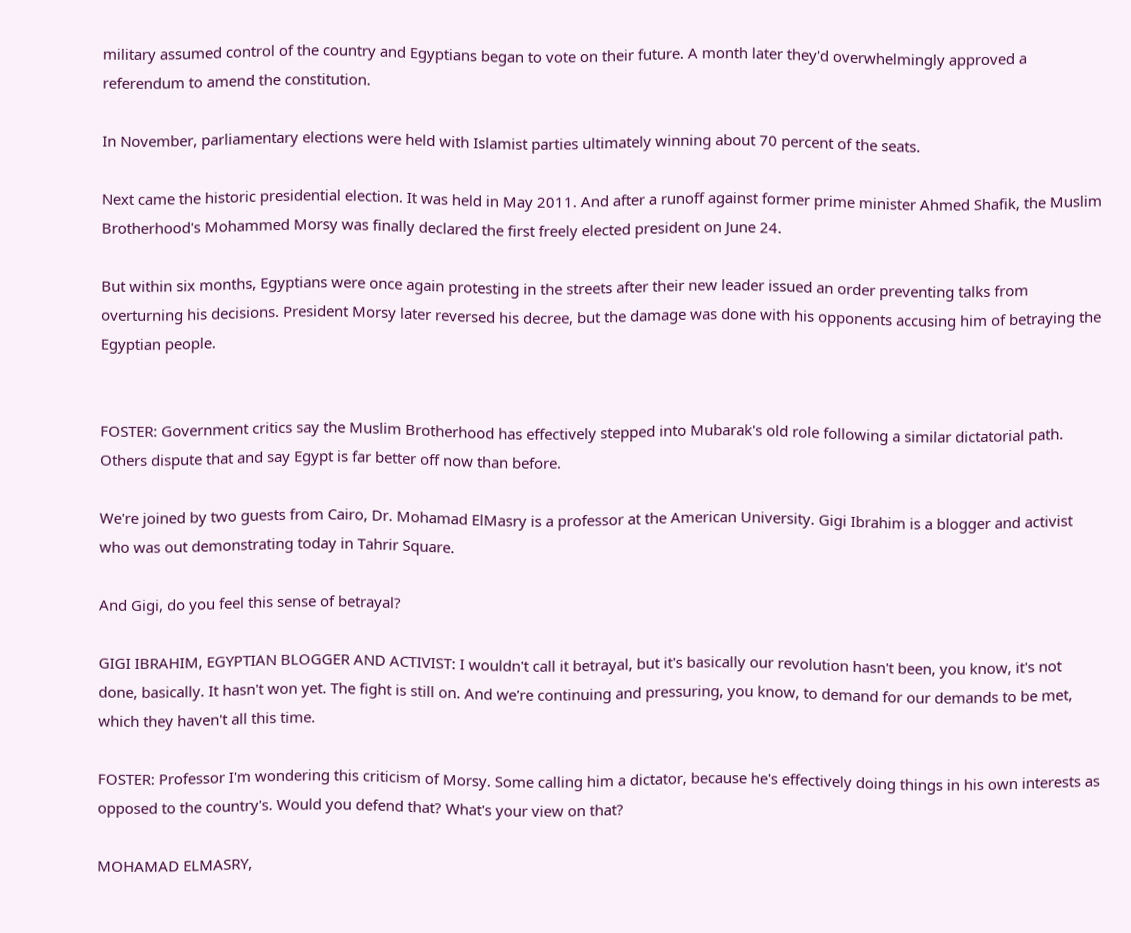military assumed control of the country and Egyptians began to vote on their future. A month later they'd overwhelmingly approved a referendum to amend the constitution.

In November, parliamentary elections were held with Islamist parties ultimately winning about 70 percent of the seats.

Next came the historic presidential election. It was held in May 2011. And after a runoff against former prime minister Ahmed Shafik, the Muslim Brotherhood's Mohammed Morsy was finally declared the first freely elected president on June 24.

But within six months, Egyptians were once again protesting in the streets after their new leader issued an order preventing talks from overturning his decisions. President Morsy later reversed his decree, but the damage was done with his opponents accusing him of betraying the Egyptian people.


FOSTER: Government critics say the Muslim Brotherhood has effectively stepped into Mubarak's old role following a similar dictatorial path. Others dispute that and say Egypt is far better off now than before.

We're joined by two guests from Cairo, Dr. Mohamad ElMasry is a professor at the American University. Gigi Ibrahim is a blogger and activist who was out demonstrating today in Tahrir Square.

And Gigi, do you feel this sense of betrayal?

GIGI IBRAHIM, EGYPTIAN BLOGGER AND ACTIVIST: I wouldn't call it betrayal, but it's basically our revolution hasn't been, you know, it's not done, basically. It hasn't won yet. The fight is still on. And we're continuing and pressuring, you know, to demand for our demands to be met, which they haven't all this time.

FOSTER: Professor I'm wondering this criticism of Morsy. Some calling him a dictator, because he's effectively doing things in his own interests as opposed to the country's. Would you defend that? What's your view on that?

MOHAMAD ELMASRY,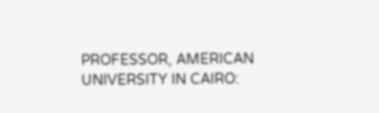PROFESSOR, AMERICAN UNIVERSITY IN CAIRO: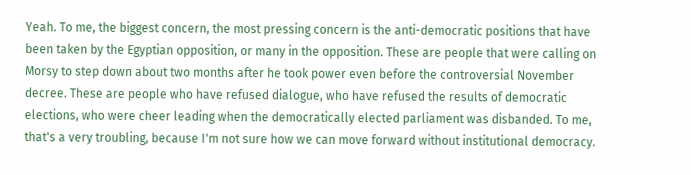Yeah. To me, the biggest concern, the most pressing concern is the anti-democratic positions that have been taken by the Egyptian opposition, or many in the opposition. These are people that were calling on Morsy to step down about two months after he took power even before the controversial November decree. These are people who have refused dialogue, who have refused the results of democratic elections, who were cheer leading when the democratically elected parliament was disbanded. To me, that's a very troubling, because I'm not sure how we can move forward without institutional democracy.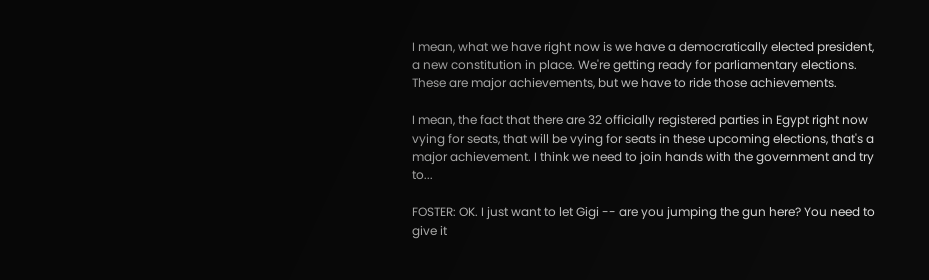I mean, what we have right now is we have a democratically elected president, a new constitution in place. We're getting ready for parliamentary elections. These are major achievements, but we have to ride those achievements.

I mean, the fact that there are 32 officially registered parties in Egypt right now vying for seats, that will be vying for seats in these upcoming elections, that's a major achievement. I think we need to join hands with the government and try to...

FOSTER: OK. I just want to let Gigi -- are you jumping the gun here? You need to give it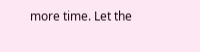more time. Let the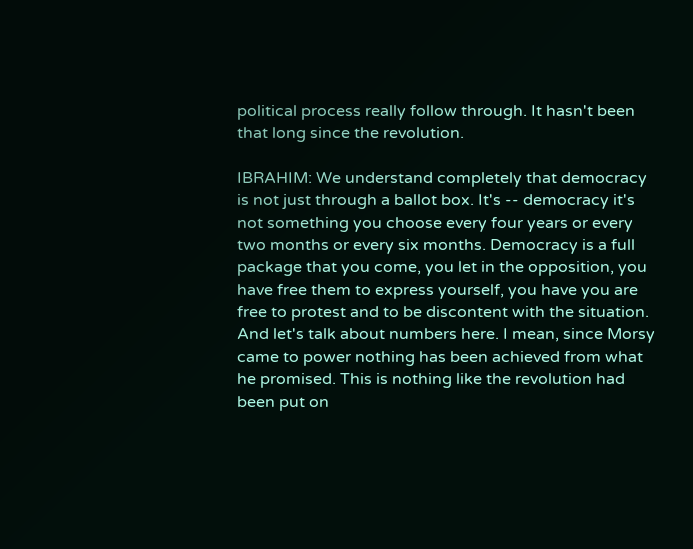political process really follow through. It hasn't been that long since the revolution.

IBRAHIM: We understand completely that democracy is not just through a ballot box. It's -- democracy it's not something you choose every four years or every two months or every six months. Democracy is a full package that you come, you let in the opposition, you have free them to express yourself, you have you are free to protest and to be discontent with the situation. And let's talk about numbers here. I mean, since Morsy came to power nothing has been achieved from what he promised. This is nothing like the revolution had been put on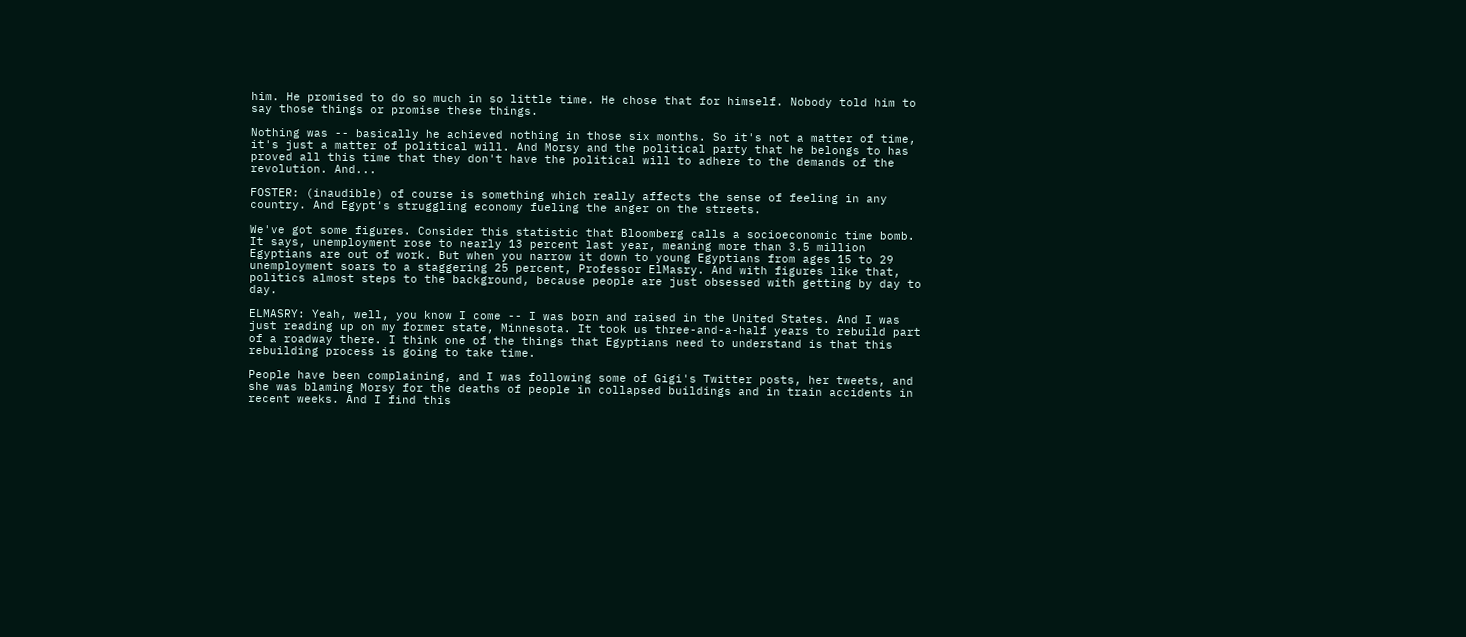him. He promised to do so much in so little time. He chose that for himself. Nobody told him to say those things or promise these things.

Nothing was -- basically he achieved nothing in those six months. So it's not a matter of time, it's just a matter of political will. And Morsy and the political party that he belongs to has proved all this time that they don't have the political will to adhere to the demands of the revolution. And...

FOSTER: (inaudible) of course is something which really affects the sense of feeling in any country. And Egypt's struggling economy fueling the anger on the streets.

We've got some figures. Consider this statistic that Bloomberg calls a socioeconomic time bomb. It says, unemployment rose to nearly 13 percent last year, meaning more than 3.5 million Egyptians are out of work. But when you narrow it down to young Egyptians from ages 15 to 29 unemployment soars to a staggering 25 percent, Professor ElMasry. And with figures like that, politics almost steps to the background, because people are just obsessed with getting by day to day.

ELMASRY: Yeah, well, you know I come -- I was born and raised in the United States. And I was just reading up on my former state, Minnesota. It took us three-and-a-half years to rebuild part of a roadway there. I think one of the things that Egyptians need to understand is that this rebuilding process is going to take time.

People have been complaining, and I was following some of Gigi's Twitter posts, her tweets, and she was blaming Morsy for the deaths of people in collapsed buildings and in train accidents in recent weeks. And I find this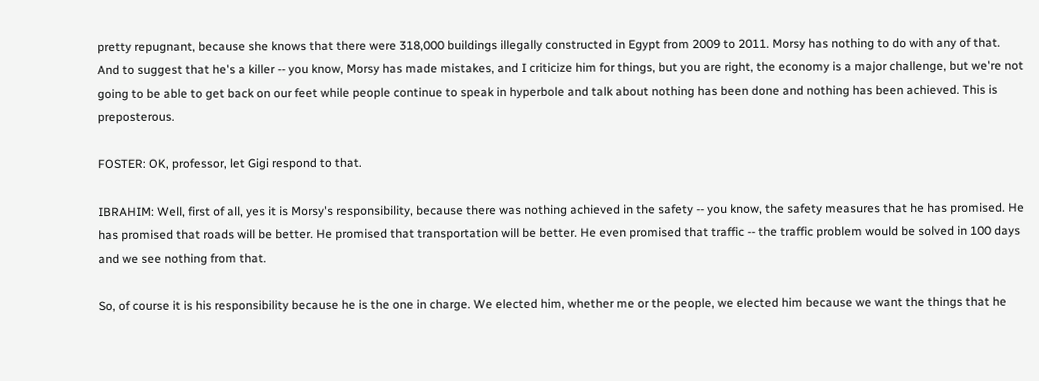pretty repugnant, because she knows that there were 318,000 buildings illegally constructed in Egypt from 2009 to 2011. Morsy has nothing to do with any of that. And to suggest that he's a killer -- you know, Morsy has made mistakes, and I criticize him for things, but you are right, the economy is a major challenge, but we're not going to be able to get back on our feet while people continue to speak in hyperbole and talk about nothing has been done and nothing has been achieved. This is preposterous.

FOSTER: OK, professor, let Gigi respond to that.

IBRAHIM: Well, first of all, yes it is Morsy's responsibility, because there was nothing achieved in the safety -- you know, the safety measures that he has promised. He has promised that roads will be better. He promised that transportation will be better. He even promised that traffic -- the traffic problem would be solved in 100 days and we see nothing from that.

So, of course it is his responsibility because he is the one in charge. We elected him, whether me or the people, we elected him because we want the things that he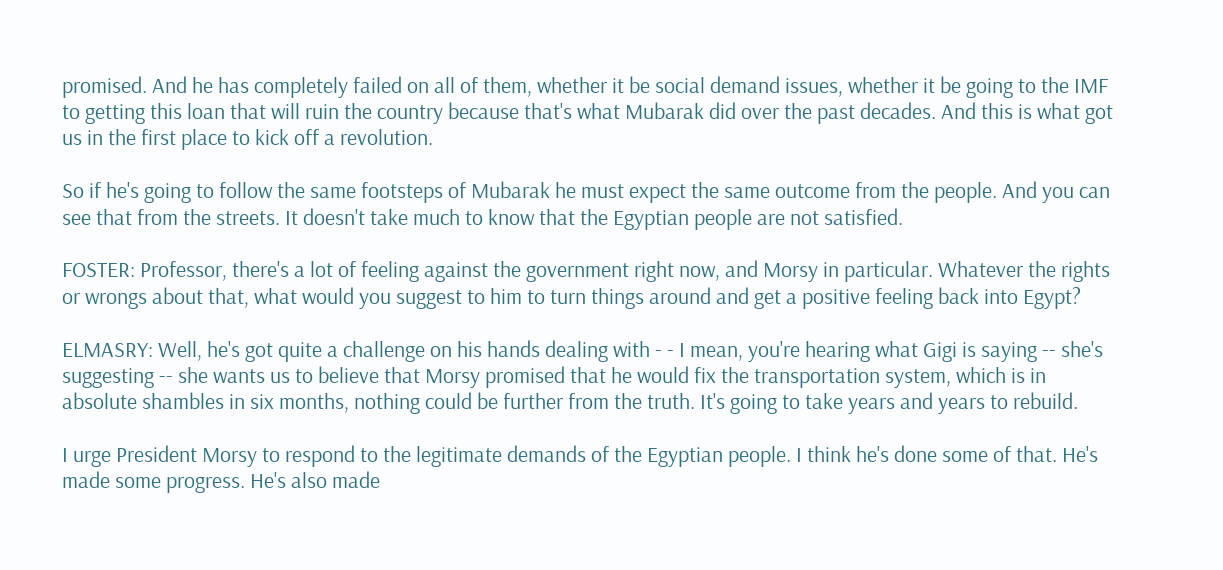promised. And he has completely failed on all of them, whether it be social demand issues, whether it be going to the IMF to getting this loan that will ruin the country because that's what Mubarak did over the past decades. And this is what got us in the first place to kick off a revolution.

So if he's going to follow the same footsteps of Mubarak he must expect the same outcome from the people. And you can see that from the streets. It doesn't take much to know that the Egyptian people are not satisfied.

FOSTER: Professor, there's a lot of feeling against the government right now, and Morsy in particular. Whatever the rights or wrongs about that, what would you suggest to him to turn things around and get a positive feeling back into Egypt?

ELMASRY: Well, he's got quite a challenge on his hands dealing with - - I mean, you're hearing what Gigi is saying -- she's suggesting -- she wants us to believe that Morsy promised that he would fix the transportation system, which is in absolute shambles in six months, nothing could be further from the truth. It's going to take years and years to rebuild.

I urge President Morsy to respond to the legitimate demands of the Egyptian people. I think he's done some of that. He's made some progress. He's also made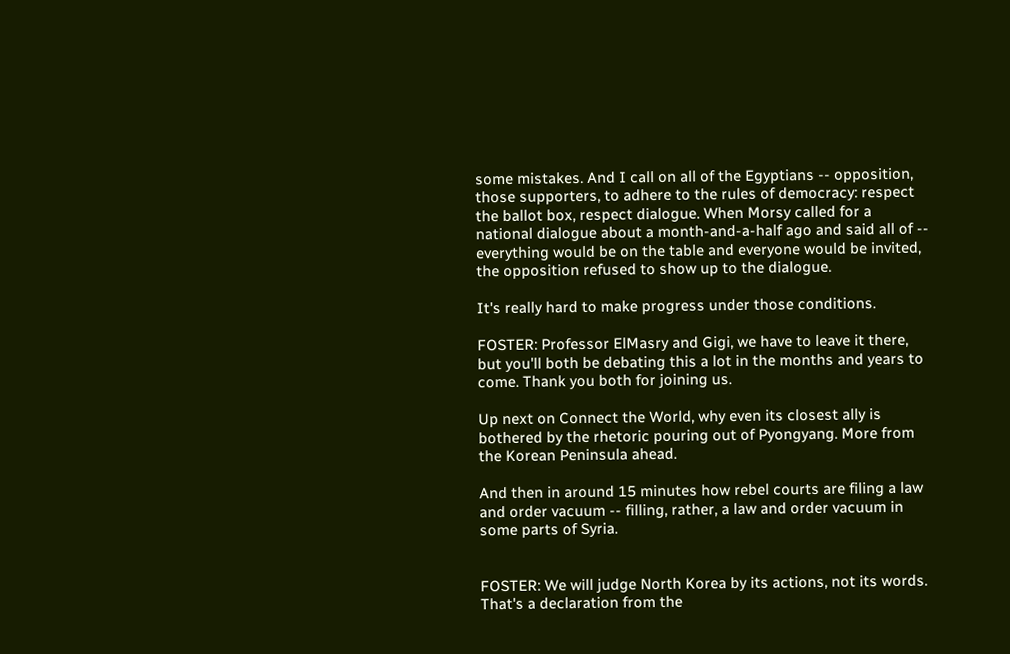some mistakes. And I call on all of the Egyptians -- opposition, those supporters, to adhere to the rules of democracy: respect the ballot box, respect dialogue. When Morsy called for a national dialogue about a month-and-a-half ago and said all of -- everything would be on the table and everyone would be invited, the opposition refused to show up to the dialogue.

It's really hard to make progress under those conditions.

FOSTER: Professor ElMasry and Gigi, we have to leave it there, but you'll both be debating this a lot in the months and years to come. Thank you both for joining us.

Up next on Connect the World, why even its closest ally is bothered by the rhetoric pouring out of Pyongyang. More from the Korean Peninsula ahead.

And then in around 15 minutes how rebel courts are filing a law and order vacuum -- filling, rather, a law and order vacuum in some parts of Syria.


FOSTER: We will judge North Korea by its actions, not its words. That's a declaration from the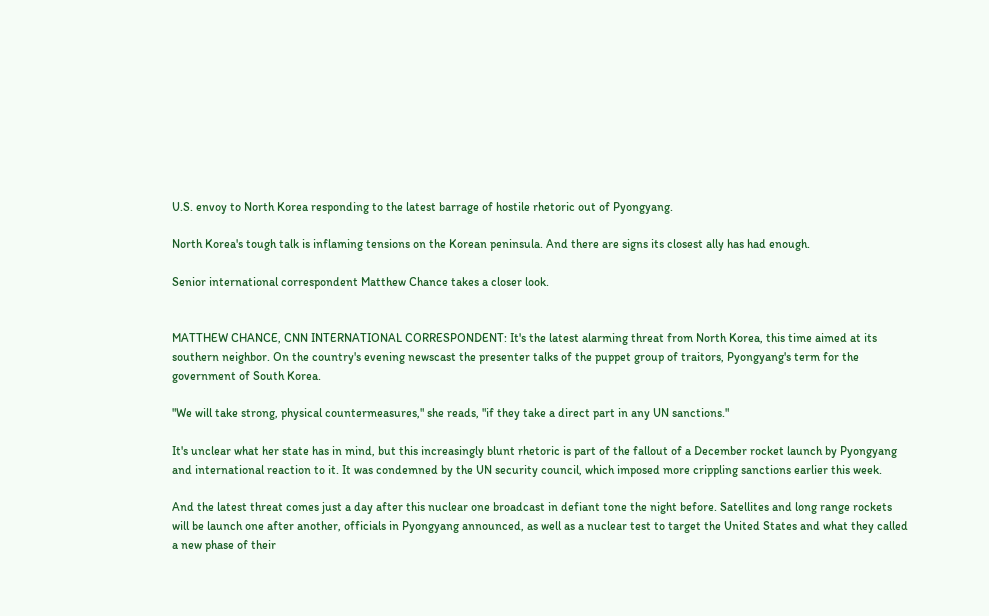U.S. envoy to North Korea responding to the latest barrage of hostile rhetoric out of Pyongyang.

North Korea's tough talk is inflaming tensions on the Korean peninsula. And there are signs its closest ally has had enough.

Senior international correspondent Matthew Chance takes a closer look.


MATTHEW CHANCE, CNN INTERNATIONAL CORRESPONDENT: It's the latest alarming threat from North Korea, this time aimed at its southern neighbor. On the country's evening newscast the presenter talks of the puppet group of traitors, Pyongyang's term for the government of South Korea.

"We will take strong, physical countermeasures," she reads, "if they take a direct part in any UN sanctions."

It's unclear what her state has in mind, but this increasingly blunt rhetoric is part of the fallout of a December rocket launch by Pyongyang and international reaction to it. It was condemned by the UN security council, which imposed more crippling sanctions earlier this week.

And the latest threat comes just a day after this nuclear one broadcast in defiant tone the night before. Satellites and long range rockets will be launch one after another, officials in Pyongyang announced, as well as a nuclear test to target the United States and what they called a new phase of their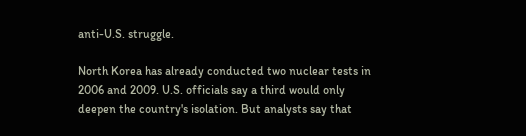anti-U.S. struggle.

North Korea has already conducted two nuclear tests in 2006 and 2009. U.S. officials say a third would only deepen the country's isolation. But analysts say that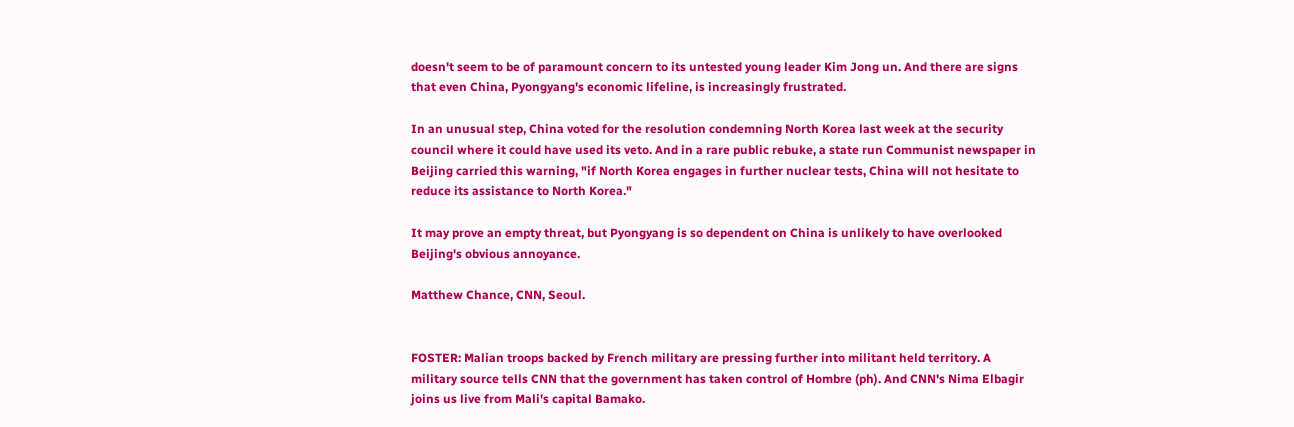doesn't seem to be of paramount concern to its untested young leader Kim Jong un. And there are signs that even China, Pyongyang's economic lifeline, is increasingly frustrated.

In an unusual step, China voted for the resolution condemning North Korea last week at the security council where it could have used its veto. And in a rare public rebuke, a state run Communist newspaper in Beijing carried this warning, "if North Korea engages in further nuclear tests, China will not hesitate to reduce its assistance to North Korea."

It may prove an empty threat, but Pyongyang is so dependent on China is unlikely to have overlooked Beijing's obvious annoyance.

Matthew Chance, CNN, Seoul.


FOSTER: Malian troops backed by French military are pressing further into militant held territory. A military source tells CNN that the government has taken control of Hombre (ph). And CNN's Nima Elbagir joins us live from Mali's capital Bamako.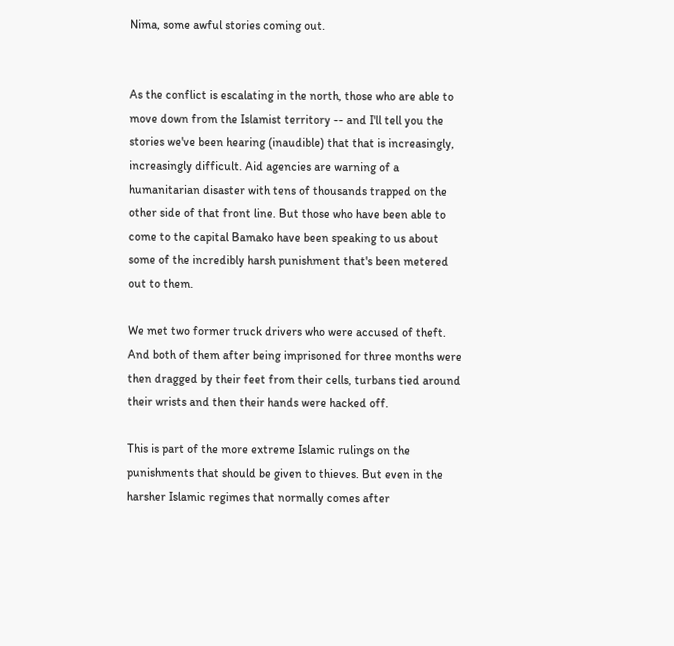Nima, some awful stories coming out.


As the conflict is escalating in the north, those who are able to move down from the Islamist territory -- and I'll tell you the stories we've been hearing (inaudible) that that is increasingly, increasingly difficult. Aid agencies are warning of a humanitarian disaster with tens of thousands trapped on the other side of that front line. But those who have been able to come to the capital Bamako have been speaking to us about some of the incredibly harsh punishment that's been metered out to them.

We met two former truck drivers who were accused of theft. And both of them after being imprisoned for three months were then dragged by their feet from their cells, turbans tied around their wrists and then their hands were hacked off.

This is part of the more extreme Islamic rulings on the punishments that should be given to thieves. But even in the harsher Islamic regimes that normally comes after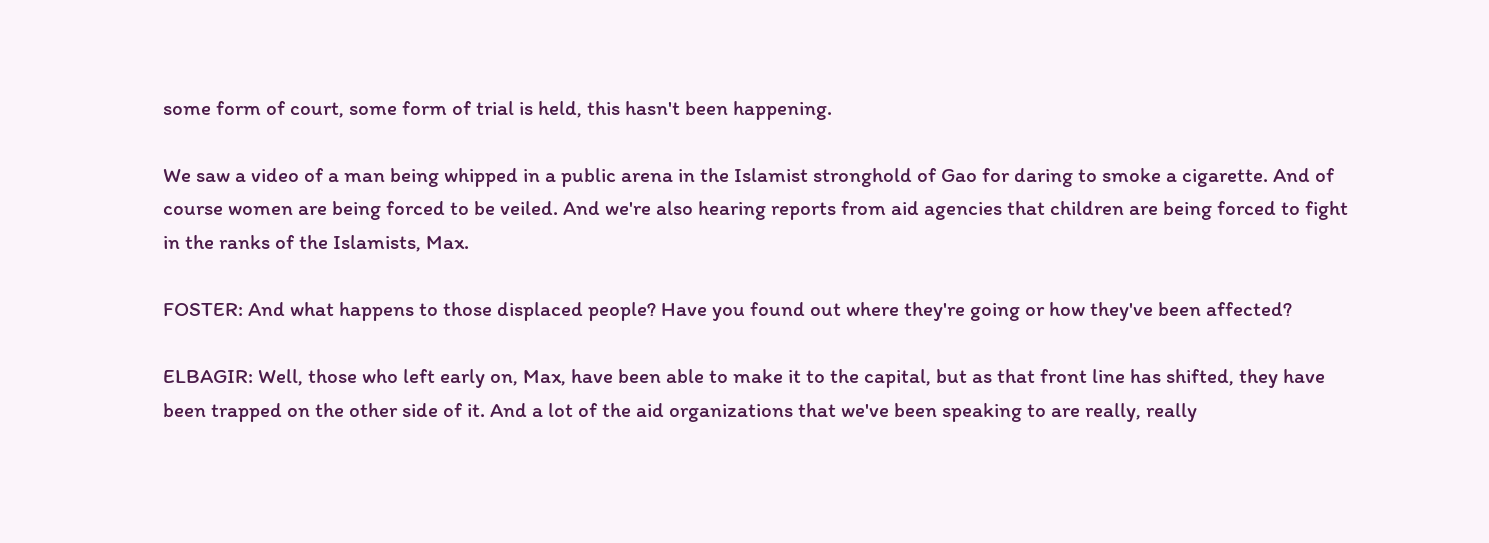some form of court, some form of trial is held, this hasn't been happening.

We saw a video of a man being whipped in a public arena in the Islamist stronghold of Gao for daring to smoke a cigarette. And of course women are being forced to be veiled. And we're also hearing reports from aid agencies that children are being forced to fight in the ranks of the Islamists, Max.

FOSTER: And what happens to those displaced people? Have you found out where they're going or how they've been affected?

ELBAGIR: Well, those who left early on, Max, have been able to make it to the capital, but as that front line has shifted, they have been trapped on the other side of it. And a lot of the aid organizations that we've been speaking to are really, really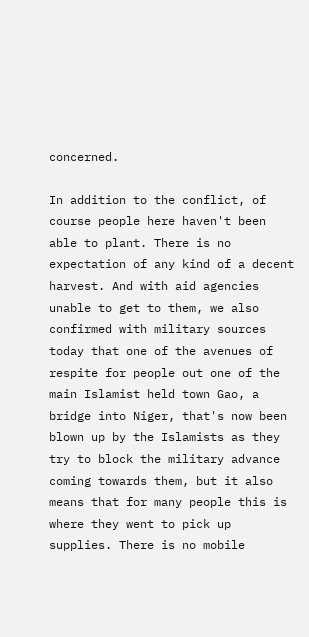concerned.

In addition to the conflict, of course people here haven't been able to plant. There is no expectation of any kind of a decent harvest. And with aid agencies unable to get to them, we also confirmed with military sources today that one of the avenues of respite for people out one of the main Islamist held town Gao, a bridge into Niger, that's now been blown up by the Islamists as they try to block the military advance coming towards them, but it also means that for many people this is where they went to pick up supplies. There is no mobile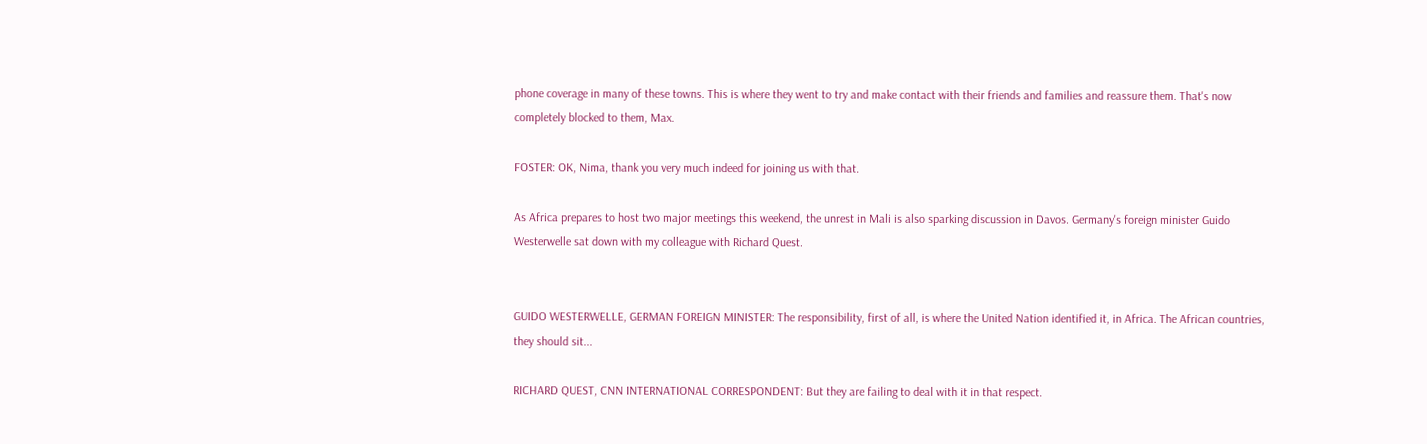phone coverage in many of these towns. This is where they went to try and make contact with their friends and families and reassure them. That's now completely blocked to them, Max.

FOSTER: OK, Nima, thank you very much indeed for joining us with that.

As Africa prepares to host two major meetings this weekend, the unrest in Mali is also sparking discussion in Davos. Germany's foreign minister Guido Westerwelle sat down with my colleague with Richard Quest.


GUIDO WESTERWELLE, GERMAN FOREIGN MINISTER: The responsibility, first of all, is where the United Nation identified it, in Africa. The African countries, they should sit...

RICHARD QUEST, CNN INTERNATIONAL CORRESPONDENT: But they are failing to deal with it in that respect.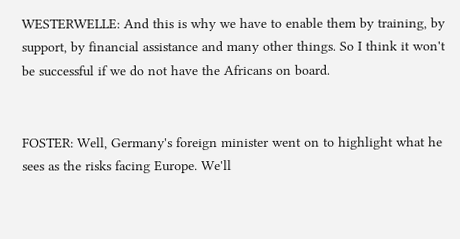WESTERWELLE: And this is why we have to enable them by training, by support, by financial assistance and many other things. So I think it won't be successful if we do not have the Africans on board.


FOSTER: Well, Germany's foreign minister went on to highlight what he sees as the risks facing Europe. We'll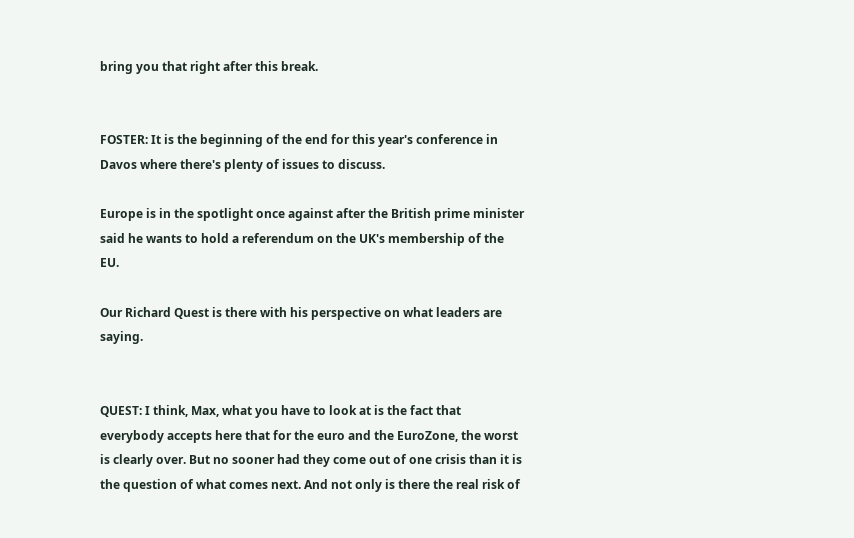bring you that right after this break.


FOSTER: It is the beginning of the end for this year's conference in Davos where there's plenty of issues to discuss.

Europe is in the spotlight once against after the British prime minister said he wants to hold a referendum on the UK's membership of the EU.

Our Richard Quest is there with his perspective on what leaders are saying.


QUEST: I think, Max, what you have to look at is the fact that everybody accepts here that for the euro and the EuroZone, the worst is clearly over. But no sooner had they come out of one crisis than it is the question of what comes next. And not only is there the real risk of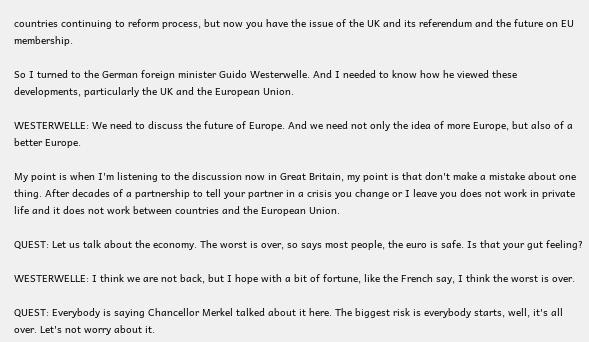countries continuing to reform process, but now you have the issue of the UK and its referendum and the future on EU membership.

So I turned to the German foreign minister Guido Westerwelle. And I needed to know how he viewed these developments, particularly the UK and the European Union.

WESTERWELLE: We need to discuss the future of Europe. And we need not only the idea of more Europe, but also of a better Europe.

My point is when I'm listening to the discussion now in Great Britain, my point is that don't make a mistake about one thing. After decades of a partnership to tell your partner in a crisis you change or I leave you does not work in private life and it does not work between countries and the European Union.

QUEST: Let us talk about the economy. The worst is over, so says most people, the euro is safe. Is that your gut feeling?

WESTERWELLE: I think we are not back, but I hope with a bit of fortune, like the French say, I think the worst is over.

QUEST: Everybody is saying Chancellor Merkel talked about it here. The biggest risk is everybody starts, well, it's all over. Let's not worry about it.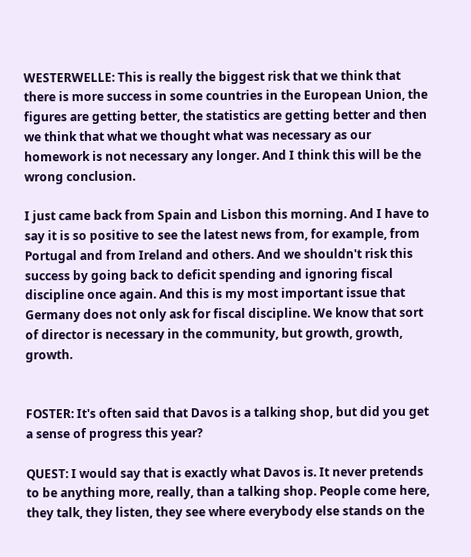WESTERWELLE: This is really the biggest risk that we think that there is more success in some countries in the European Union, the figures are getting better, the statistics are getting better and then we think that what we thought what was necessary as our homework is not necessary any longer. And I think this will be the wrong conclusion.

I just came back from Spain and Lisbon this morning. And I have to say it is so positive to see the latest news from, for example, from Portugal and from Ireland and others. And we shouldn't risk this success by going back to deficit spending and ignoring fiscal discipline once again. And this is my most important issue that Germany does not only ask for fiscal discipline. We know that sort of director is necessary in the community, but growth, growth, growth.


FOSTER: It's often said that Davos is a talking shop, but did you get a sense of progress this year?

QUEST: I would say that is exactly what Davos is. It never pretends to be anything more, really, than a talking shop. People come here, they talk, they listen, they see where everybody else stands on the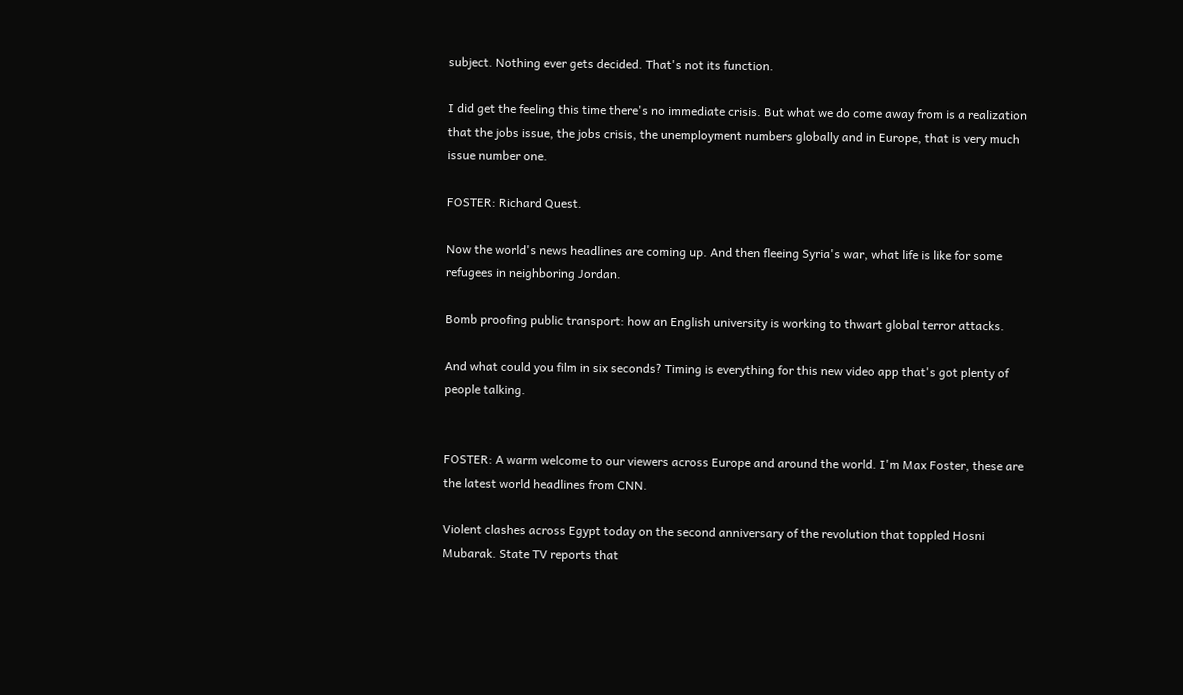subject. Nothing ever gets decided. That's not its function.

I did get the feeling this time there's no immediate crisis. But what we do come away from is a realization that the jobs issue, the jobs crisis, the unemployment numbers globally and in Europe, that is very much issue number one.

FOSTER: Richard Quest.

Now the world's news headlines are coming up. And then fleeing Syria's war, what life is like for some refugees in neighboring Jordan.

Bomb proofing public transport: how an English university is working to thwart global terror attacks.

And what could you film in six seconds? Timing is everything for this new video app that's got plenty of people talking.


FOSTER: A warm welcome to our viewers across Europe and around the world. I'm Max Foster, these are the latest world headlines from CNN.

Violent clashes across Egypt today on the second anniversary of the revolution that toppled Hosni Mubarak. State TV reports that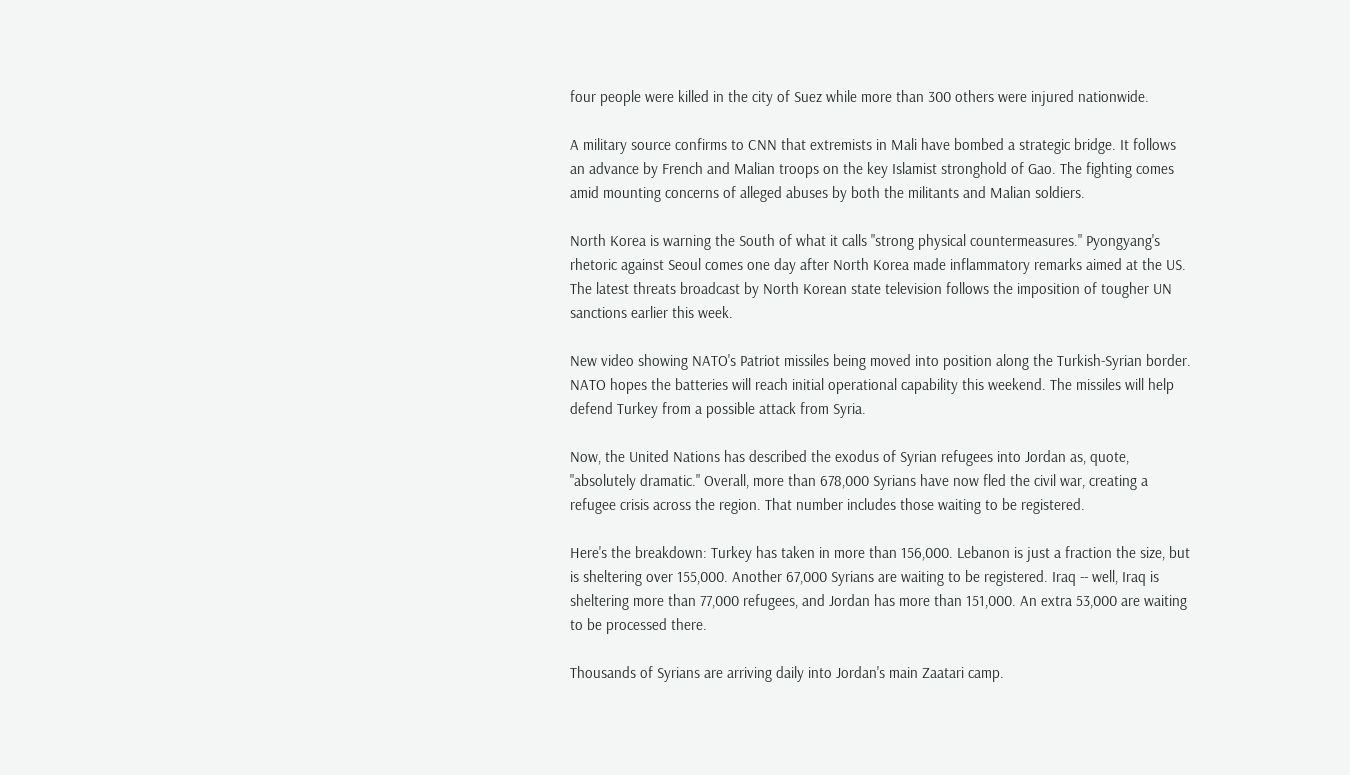four people were killed in the city of Suez while more than 300 others were injured nationwide.

A military source confirms to CNN that extremists in Mali have bombed a strategic bridge. It follows an advance by French and Malian troops on the key Islamist stronghold of Gao. The fighting comes amid mounting concerns of alleged abuses by both the militants and Malian soldiers.

North Korea is warning the South of what it calls "strong physical countermeasures." Pyongyang's rhetoric against Seoul comes one day after North Korea made inflammatory remarks aimed at the US. The latest threats broadcast by North Korean state television follows the imposition of tougher UN sanctions earlier this week.

New video showing NATO's Patriot missiles being moved into position along the Turkish-Syrian border. NATO hopes the batteries will reach initial operational capability this weekend. The missiles will help defend Turkey from a possible attack from Syria.

Now, the United Nations has described the exodus of Syrian refugees into Jordan as, quote, "absolutely dramatic." Overall, more than 678,000 Syrians have now fled the civil war, creating a refugee crisis across the region. That number includes those waiting to be registered.

Here's the breakdown: Turkey has taken in more than 156,000. Lebanon is just a fraction the size, but is sheltering over 155,000. Another 67,000 Syrians are waiting to be registered. Iraq -- well, Iraq is sheltering more than 77,000 refugees, and Jordan has more than 151,000. An extra 53,000 are waiting to be processed there.

Thousands of Syrians are arriving daily into Jordan's main Zaatari camp.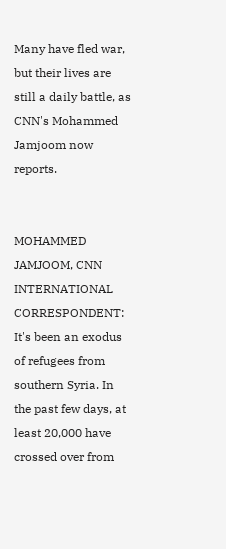Many have fled war, but their lives are still a daily battle, as CNN's Mohammed Jamjoom now reports.


MOHAMMED JAMJOOM, CNN INTERNATIONAL CORRESPONDENT: It's been an exodus of refugees from southern Syria. In the past few days, at least 20,000 have crossed over from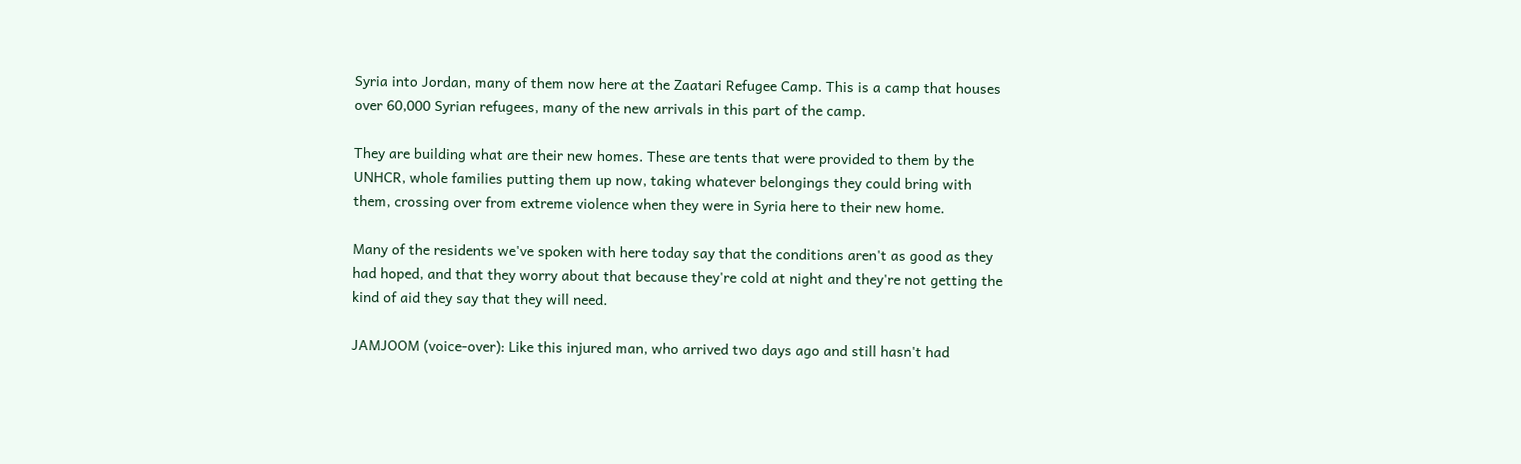Syria into Jordan, many of them now here at the Zaatari Refugee Camp. This is a camp that houses over 60,000 Syrian refugees, many of the new arrivals in this part of the camp.

They are building what are their new homes. These are tents that were provided to them by the UNHCR, whole families putting them up now, taking whatever belongings they could bring with them, crossing over from extreme violence when they were in Syria here to their new home.

Many of the residents we've spoken with here today say that the conditions aren't as good as they had hoped, and that they worry about that because they're cold at night and they're not getting the kind of aid they say that they will need.

JAMJOOM (voice-over): Like this injured man, who arrived two days ago and still hasn't had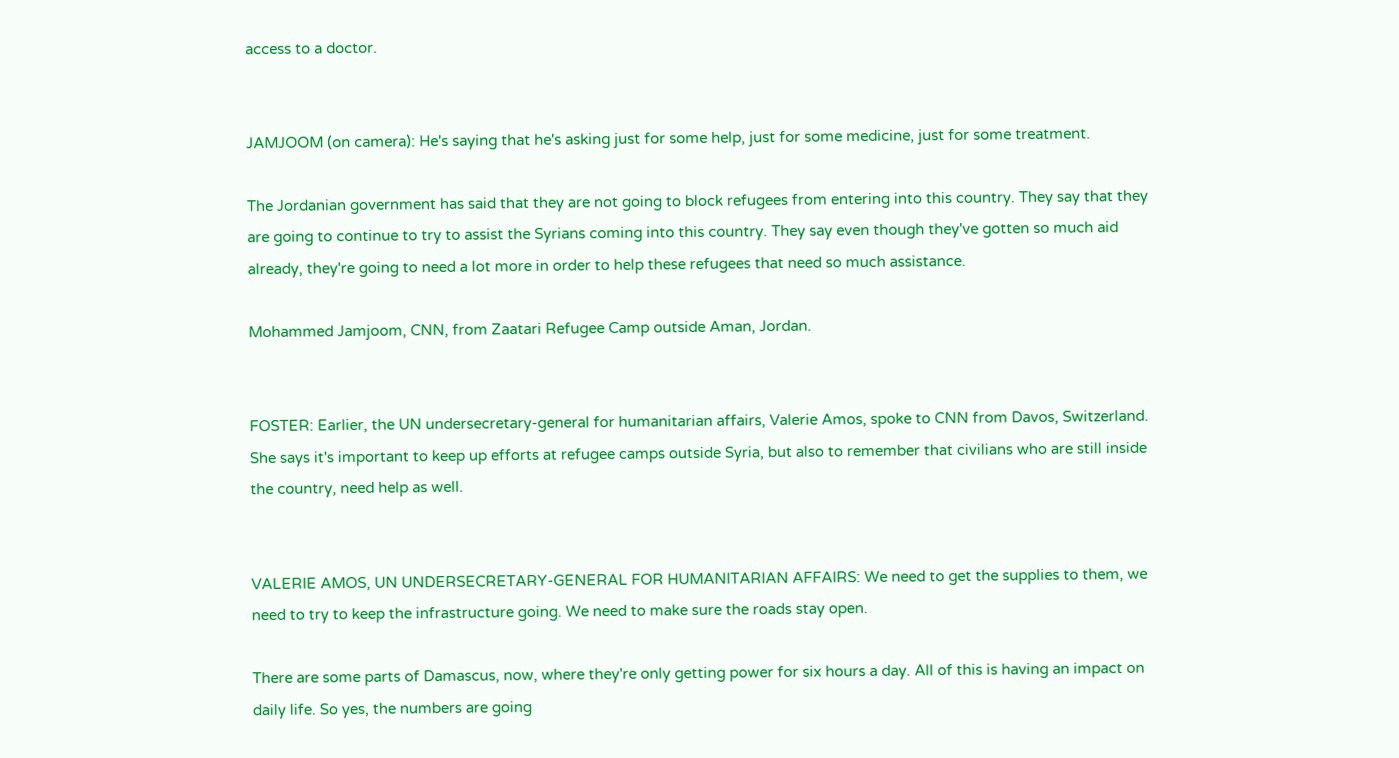access to a doctor.


JAMJOOM (on camera): He's saying that he's asking just for some help, just for some medicine, just for some treatment.

The Jordanian government has said that they are not going to block refugees from entering into this country. They say that they are going to continue to try to assist the Syrians coming into this country. They say even though they've gotten so much aid already, they're going to need a lot more in order to help these refugees that need so much assistance.

Mohammed Jamjoom, CNN, from Zaatari Refugee Camp outside Aman, Jordan.


FOSTER: Earlier, the UN undersecretary-general for humanitarian affairs, Valerie Amos, spoke to CNN from Davos, Switzerland. She says it's important to keep up efforts at refugee camps outside Syria, but also to remember that civilians who are still inside the country, need help as well.


VALERIE AMOS, UN UNDERSECRETARY-GENERAL FOR HUMANITARIAN AFFAIRS: We need to get the supplies to them, we need to try to keep the infrastructure going. We need to make sure the roads stay open.

There are some parts of Damascus, now, where they're only getting power for six hours a day. All of this is having an impact on daily life. So yes, the numbers are going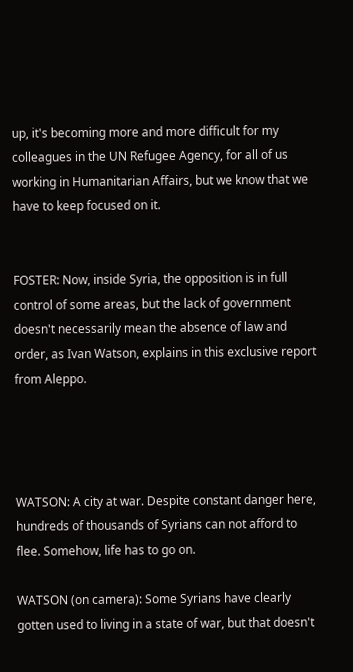up, it's becoming more and more difficult for my colleagues in the UN Refugee Agency, for all of us working in Humanitarian Affairs, but we know that we have to keep focused on it.


FOSTER: Now, inside Syria, the opposition is in full control of some areas, but the lack of government doesn't necessarily mean the absence of law and order, as Ivan Watson, explains in this exclusive report from Aleppo.




WATSON: A city at war. Despite constant danger here, hundreds of thousands of Syrians can not afford to flee. Somehow, life has to go on.

WATSON (on camera): Some Syrians have clearly gotten used to living in a state of war, but that doesn't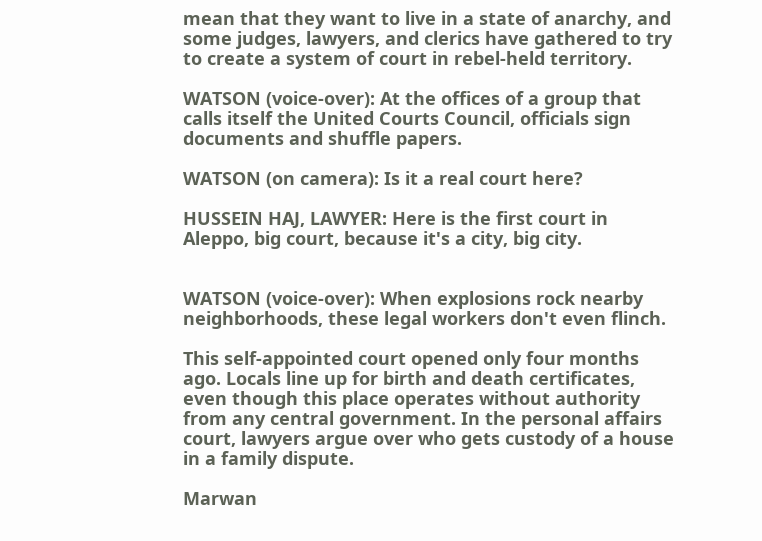mean that they want to live in a state of anarchy, and some judges, lawyers, and clerics have gathered to try to create a system of court in rebel-held territory.

WATSON (voice-over): At the offices of a group that calls itself the United Courts Council, officials sign documents and shuffle papers.

WATSON (on camera): Is it a real court here?

HUSSEIN HAJ, LAWYER: Here is the first court in Aleppo, big court, because it's a city, big city.


WATSON (voice-over): When explosions rock nearby neighborhoods, these legal workers don't even flinch.

This self-appointed court opened only four months ago. Locals line up for birth and death certificates, even though this place operates without authority from any central government. In the personal affairs court, lawyers argue over who gets custody of a house in a family dispute.

Marwan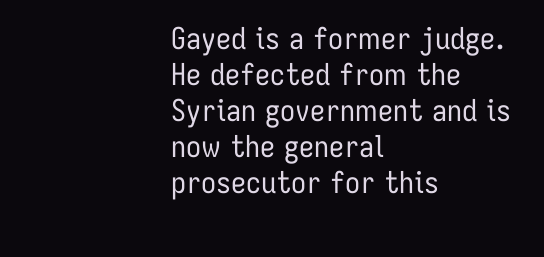Gayed is a former judge. He defected from the Syrian government and is now the general prosecutor for this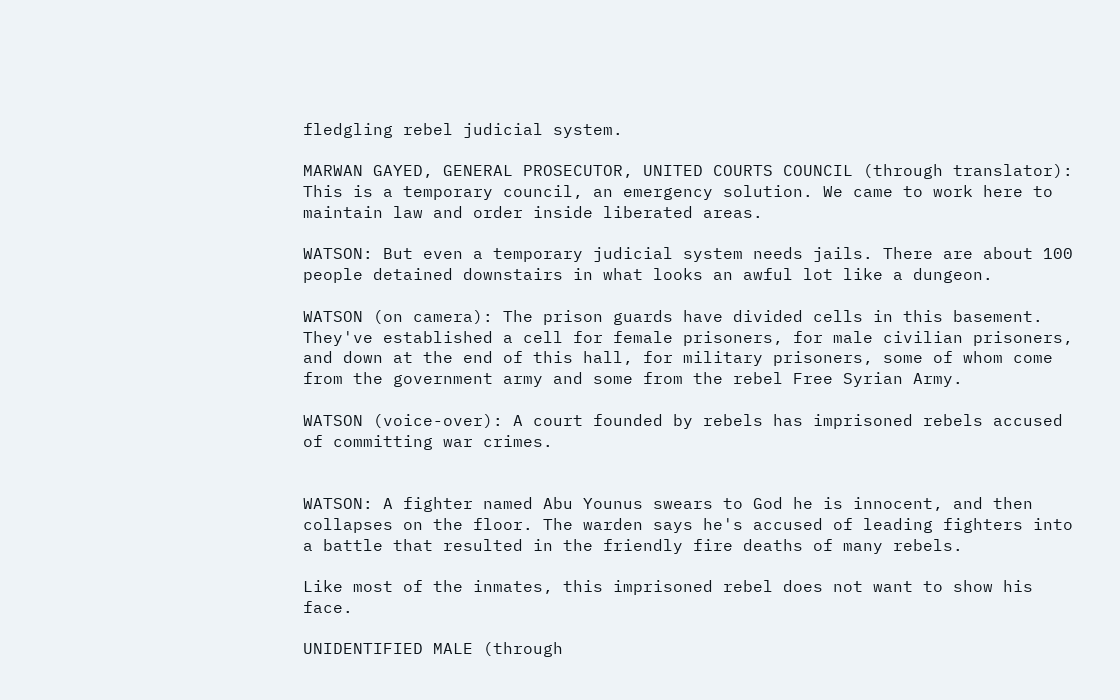fledgling rebel judicial system.

MARWAN GAYED, GENERAL PROSECUTOR, UNITED COURTS COUNCIL (through translator): This is a temporary council, an emergency solution. We came to work here to maintain law and order inside liberated areas.

WATSON: But even a temporary judicial system needs jails. There are about 100 people detained downstairs in what looks an awful lot like a dungeon.

WATSON (on camera): The prison guards have divided cells in this basement. They've established a cell for female prisoners, for male civilian prisoners, and down at the end of this hall, for military prisoners, some of whom come from the government army and some from the rebel Free Syrian Army.

WATSON (voice-over): A court founded by rebels has imprisoned rebels accused of committing war crimes.


WATSON: A fighter named Abu Younus swears to God he is innocent, and then collapses on the floor. The warden says he's accused of leading fighters into a battle that resulted in the friendly fire deaths of many rebels.

Like most of the inmates, this imprisoned rebel does not want to show his face.

UNIDENTIFIED MALE (through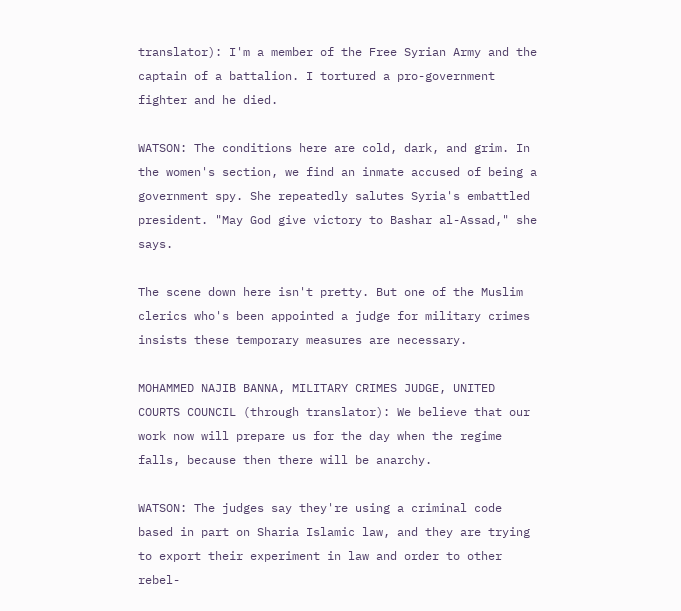translator): I'm a member of the Free Syrian Army and the captain of a battalion. I tortured a pro-government fighter and he died.

WATSON: The conditions here are cold, dark, and grim. In the women's section, we find an inmate accused of being a government spy. She repeatedly salutes Syria's embattled president. "May God give victory to Bashar al-Assad," she says.

The scene down here isn't pretty. But one of the Muslim clerics who's been appointed a judge for military crimes insists these temporary measures are necessary.

MOHAMMED NAJIB BANNA, MILITARY CRIMES JUDGE, UNITED COURTS COUNCIL (through translator): We believe that our work now will prepare us for the day when the regime falls, because then there will be anarchy.

WATSON: The judges say they're using a criminal code based in part on Sharia Islamic law, and they are trying to export their experiment in law and order to other rebel-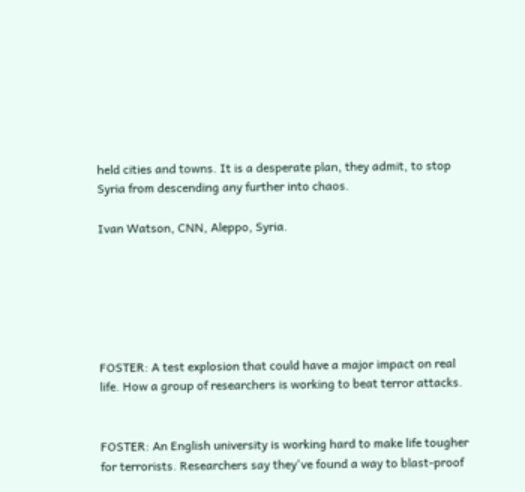held cities and towns. It is a desperate plan, they admit, to stop Syria from descending any further into chaos.

Ivan Watson, CNN, Aleppo, Syria.






FOSTER: A test explosion that could have a major impact on real life. How a group of researchers is working to beat terror attacks.


FOSTER: An English university is working hard to make life tougher for terrorists. Researchers say they've found a way to blast-proof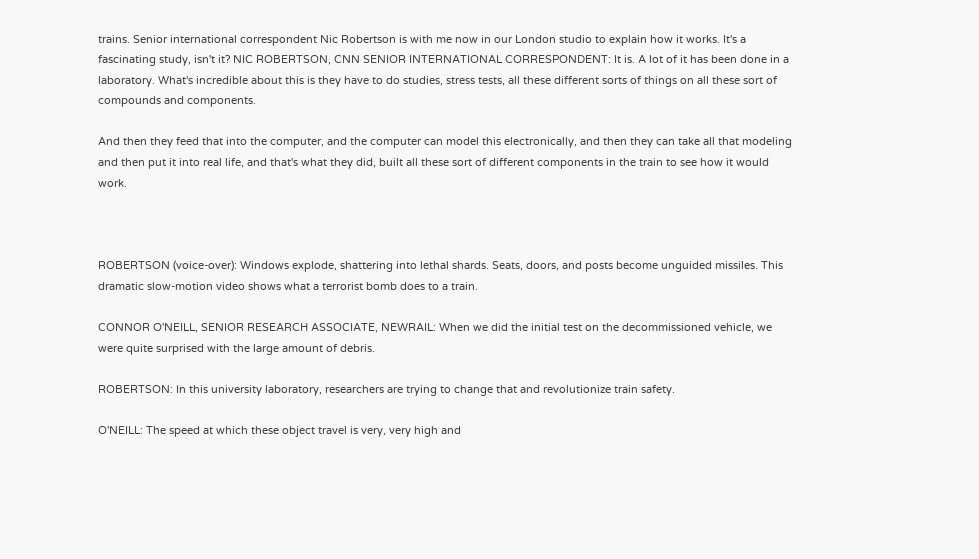trains. Senior international correspondent Nic Robertson is with me now in our London studio to explain how it works. It's a fascinating study, isn't it? NIC ROBERTSON, CNN SENIOR INTERNATIONAL CORRESPONDENT: It is. A lot of it has been done in a laboratory. What's incredible about this is they have to do studies, stress tests, all these different sorts of things on all these sort of compounds and components.

And then they feed that into the computer, and the computer can model this electronically, and then they can take all that modeling and then put it into real life, and that's what they did, built all these sort of different components in the train to see how it would work.



ROBERTSON (voice-over): Windows explode, shattering into lethal shards. Seats, doors, and posts become unguided missiles. This dramatic slow-motion video shows what a terrorist bomb does to a train.

CONNOR O'NEILL, SENIOR RESEARCH ASSOCIATE, NEWRAIL: When we did the initial test on the decommissioned vehicle, we were quite surprised with the large amount of debris.

ROBERTSON: In this university laboratory, researchers are trying to change that and revolutionize train safety.

O'NEILL: The speed at which these object travel is very, very high and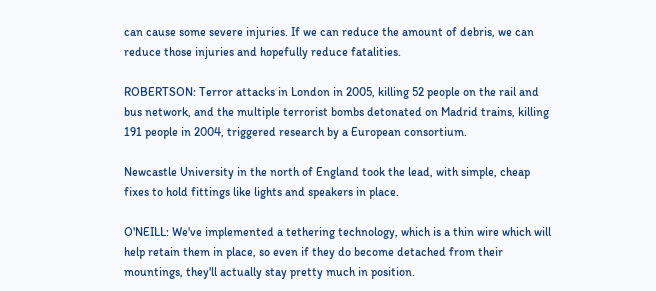can cause some severe injuries. If we can reduce the amount of debris, we can reduce those injuries and hopefully reduce fatalities.

ROBERTSON: Terror attacks in London in 2005, killing 52 people on the rail and bus network, and the multiple terrorist bombs detonated on Madrid trains, killing 191 people in 2004, triggered research by a European consortium.

Newcastle University in the north of England took the lead, with simple, cheap fixes to hold fittings like lights and speakers in place.

O'NEILL: We've implemented a tethering technology, which is a thin wire which will help retain them in place, so even if they do become detached from their mountings, they'll actually stay pretty much in position.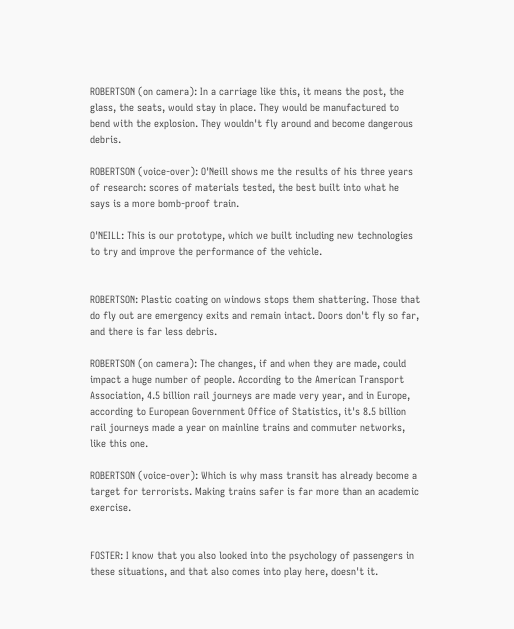ROBERTSON (on camera): In a carriage like this, it means the post, the glass, the seats, would stay in place. They would be manufactured to bend with the explosion. They wouldn't fly around and become dangerous debris.

ROBERTSON (voice-over): O'Neill shows me the results of his three years of research: scores of materials tested, the best built into what he says is a more bomb-proof train.

O'NEILL: This is our prototype, which we built including new technologies to try and improve the performance of the vehicle.


ROBERTSON: Plastic coating on windows stops them shattering. Those that do fly out are emergency exits and remain intact. Doors don't fly so far, and there is far less debris.

ROBERTSON (on camera): The changes, if and when they are made, could impact a huge number of people. According to the American Transport Association, 4.5 billion rail journeys are made very year, and in Europe, according to European Government Office of Statistics, it's 8.5 billion rail journeys made a year on mainline trains and commuter networks, like this one.

ROBERTSON (voice-over): Which is why mass transit has already become a target for terrorists. Making trains safer is far more than an academic exercise.


FOSTER: I know that you also looked into the psychology of passengers in these situations, and that also comes into play here, doesn't it.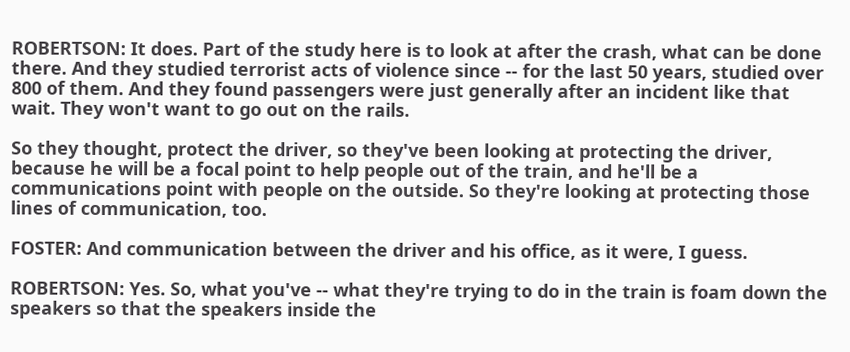ROBERTSON: It does. Part of the study here is to look at after the crash, what can be done there. And they studied terrorist acts of violence since -- for the last 50 years, studied over 800 of them. And they found passengers were just generally after an incident like that wait. They won't want to go out on the rails.

So they thought, protect the driver, so they've been looking at protecting the driver, because he will be a focal point to help people out of the train, and he'll be a communications point with people on the outside. So they're looking at protecting those lines of communication, too.

FOSTER: And communication between the driver and his office, as it were, I guess.

ROBERTSON: Yes. So, what you've -- what they're trying to do in the train is foam down the speakers so that the speakers inside the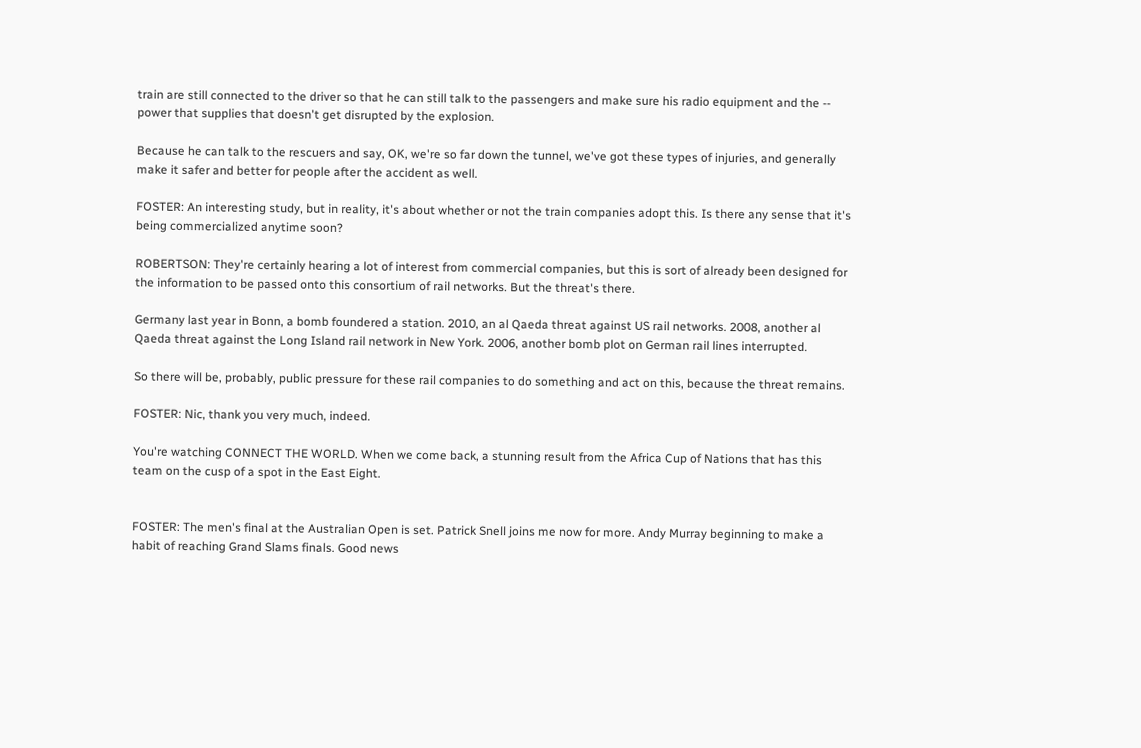train are still connected to the driver so that he can still talk to the passengers and make sure his radio equipment and the -- power that supplies that doesn't get disrupted by the explosion.

Because he can talk to the rescuers and say, OK, we're so far down the tunnel, we've got these types of injuries, and generally make it safer and better for people after the accident as well.

FOSTER: An interesting study, but in reality, it's about whether or not the train companies adopt this. Is there any sense that it's being commercialized anytime soon?

ROBERTSON: They're certainly hearing a lot of interest from commercial companies, but this is sort of already been designed for the information to be passed onto this consortium of rail networks. But the threat's there.

Germany last year in Bonn, a bomb foundered a station. 2010, an al Qaeda threat against US rail networks. 2008, another al Qaeda threat against the Long Island rail network in New York. 2006, another bomb plot on German rail lines interrupted.

So there will be, probably, public pressure for these rail companies to do something and act on this, because the threat remains.

FOSTER: Nic, thank you very much, indeed.

You're watching CONNECT THE WORLD. When we come back, a stunning result from the Africa Cup of Nations that has this team on the cusp of a spot in the East Eight.


FOSTER: The men's final at the Australian Open is set. Patrick Snell joins me now for more. Andy Murray beginning to make a habit of reaching Grand Slams finals. Good news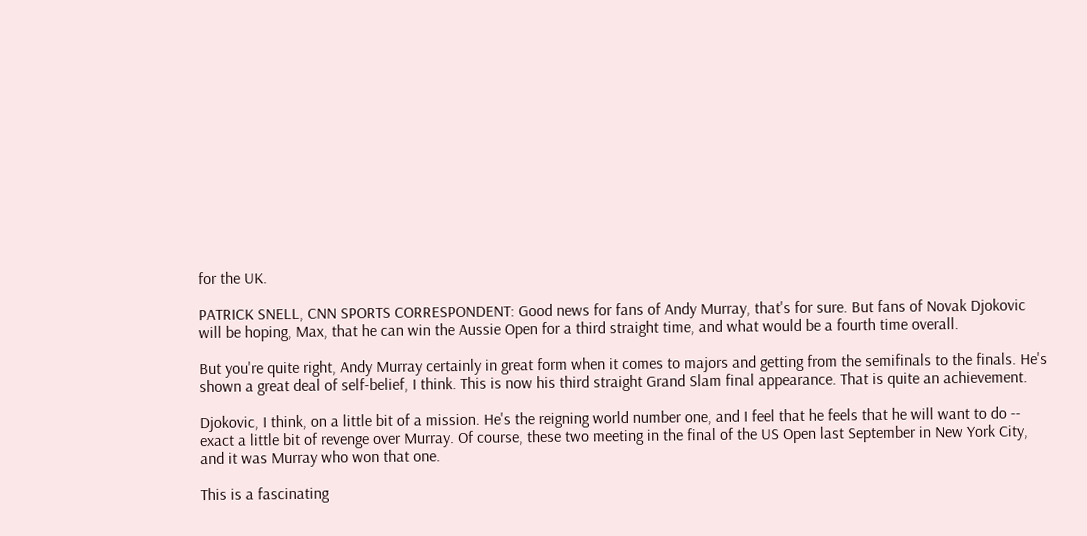for the UK.

PATRICK SNELL, CNN SPORTS CORRESPONDENT: Good news for fans of Andy Murray, that's for sure. But fans of Novak Djokovic will be hoping, Max, that he can win the Aussie Open for a third straight time, and what would be a fourth time overall.

But you're quite right, Andy Murray certainly in great form when it comes to majors and getting from the semifinals to the finals. He's shown a great deal of self-belief, I think. This is now his third straight Grand Slam final appearance. That is quite an achievement.

Djokovic, I think, on a little bit of a mission. He's the reigning world number one, and I feel that he feels that he will want to do -- exact a little bit of revenge over Murray. Of course, these two meeting in the final of the US Open last September in New York City, and it was Murray who won that one.

This is a fascinating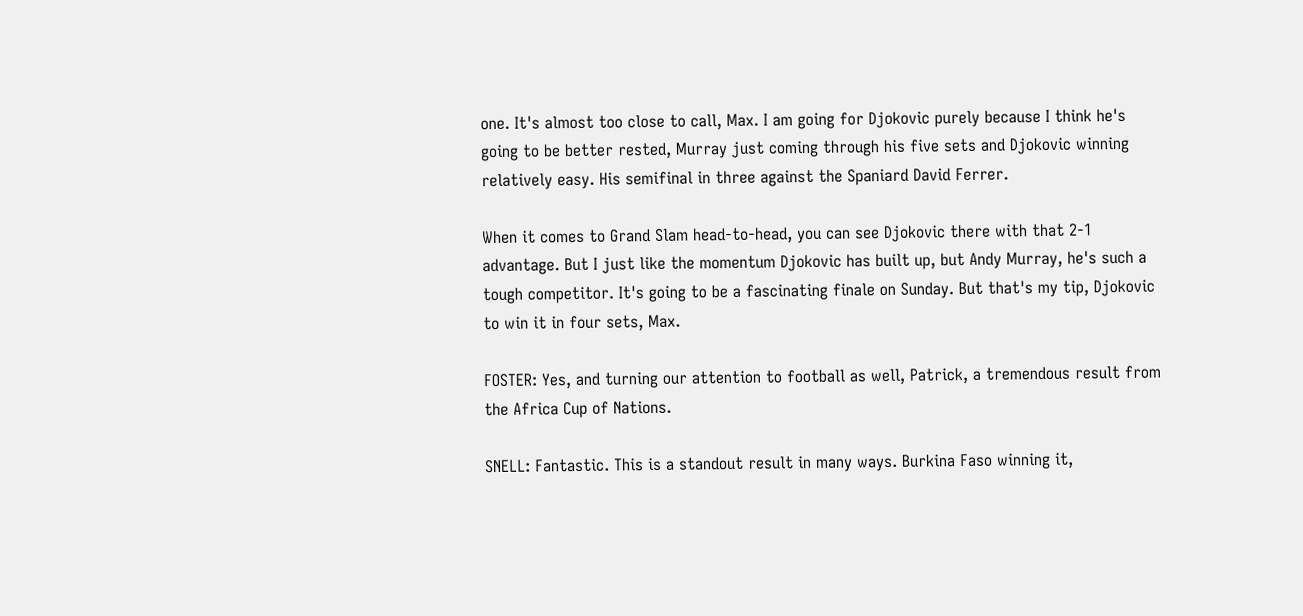one. It's almost too close to call, Max. I am going for Djokovic purely because I think he's going to be better rested, Murray just coming through his five sets and Djokovic winning relatively easy. His semifinal in three against the Spaniard David Ferrer.

When it comes to Grand Slam head-to-head, you can see Djokovic there with that 2-1 advantage. But I just like the momentum Djokovic has built up, but Andy Murray, he's such a tough competitor. It's going to be a fascinating finale on Sunday. But that's my tip, Djokovic to win it in four sets, Max.

FOSTER: Yes, and turning our attention to football as well, Patrick, a tremendous result from the Africa Cup of Nations.

SNELL: Fantastic. This is a standout result in many ways. Burkina Faso winning it,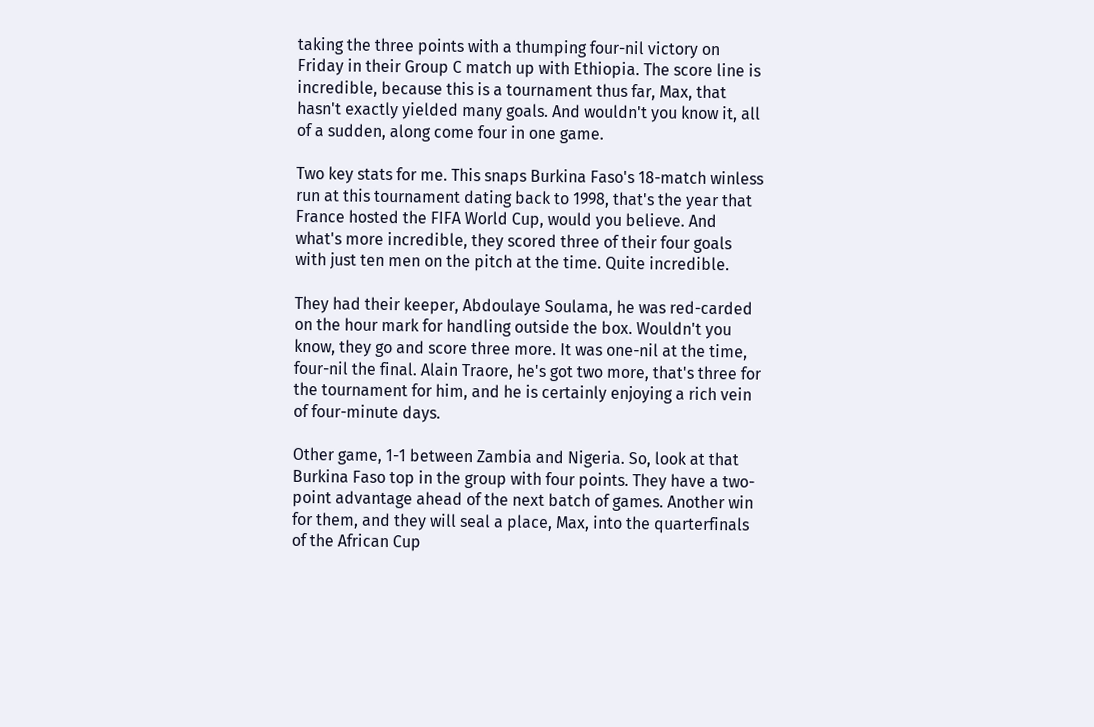taking the three points with a thumping four-nil victory on Friday in their Group C match up with Ethiopia. The score line is incredible, because this is a tournament thus far, Max, that hasn't exactly yielded many goals. And wouldn't you know it, all of a sudden, along come four in one game.

Two key stats for me. This snaps Burkina Faso's 18-match winless run at this tournament dating back to 1998, that's the year that France hosted the FIFA World Cup, would you believe. And what's more incredible, they scored three of their four goals with just ten men on the pitch at the time. Quite incredible.

They had their keeper, Abdoulaye Soulama, he was red-carded on the hour mark for handling outside the box. Wouldn't you know, they go and score three more. It was one-nil at the time, four-nil the final. Alain Traore, he's got two more, that's three for the tournament for him, and he is certainly enjoying a rich vein of four-minute days.

Other game, 1-1 between Zambia and Nigeria. So, look at that Burkina Faso top in the group with four points. They have a two-point advantage ahead of the next batch of games. Another win for them, and they will seal a place, Max, into the quarterfinals of the African Cup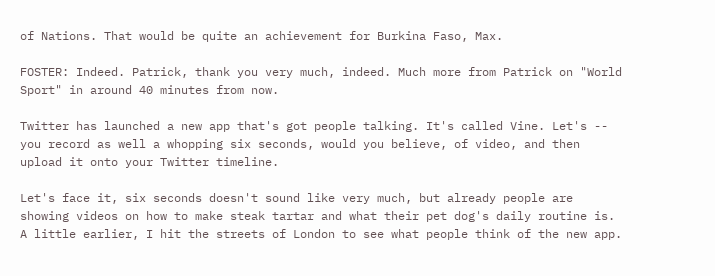of Nations. That would be quite an achievement for Burkina Faso, Max.

FOSTER: Indeed. Patrick, thank you very much, indeed. Much more from Patrick on "World Sport" in around 40 minutes from now.

Twitter has launched a new app that's got people talking. It's called Vine. Let's -- you record as well a whopping six seconds, would you believe, of video, and then upload it onto your Twitter timeline.

Let's face it, six seconds doesn't sound like very much, but already people are showing videos on how to make steak tartar and what their pet dog's daily routine is. A little earlier, I hit the streets of London to see what people think of the new app.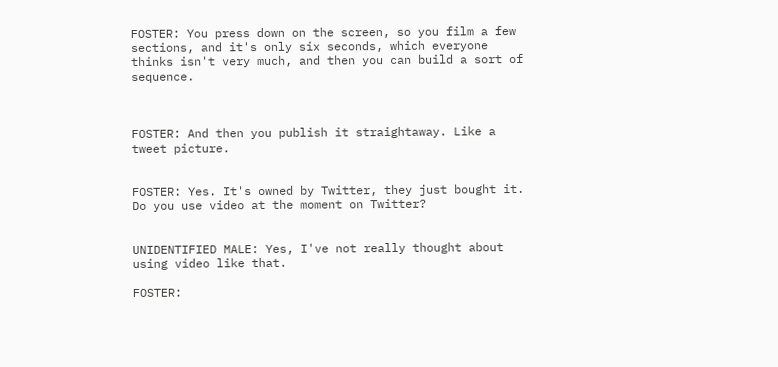FOSTER: You press down on the screen, so you film a few sections, and it's only six seconds, which everyone thinks isn't very much, and then you can build a sort of sequence.



FOSTER: And then you publish it straightaway. Like a tweet picture.


FOSTER: Yes. It's owned by Twitter, they just bought it. Do you use video at the moment on Twitter?


UNIDENTIFIED MALE: Yes, I've not really thought about using video like that.

FOSTER: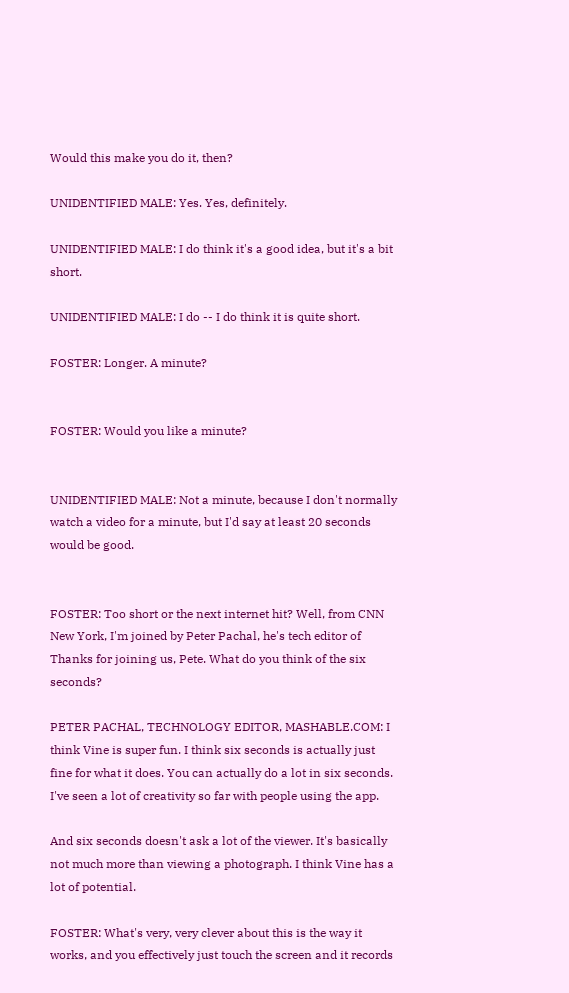Would this make you do it, then?

UNIDENTIFIED MALE: Yes. Yes, definitely.

UNIDENTIFIED MALE: I do think it's a good idea, but it's a bit short.

UNIDENTIFIED MALE: I do -- I do think it is quite short.

FOSTER: Longer. A minute?


FOSTER: Would you like a minute?


UNIDENTIFIED MALE: Not a minute, because I don't normally watch a video for a minute, but I'd say at least 20 seconds would be good.


FOSTER: Too short or the next internet hit? Well, from CNN New York, I'm joined by Peter Pachal, he's tech editor of Thanks for joining us, Pete. What do you think of the six seconds?

PETER PACHAL, TECHNOLOGY EDITOR, MASHABLE.COM: I think Vine is super fun. I think six seconds is actually just fine for what it does. You can actually do a lot in six seconds. I've seen a lot of creativity so far with people using the app.

And six seconds doesn't ask a lot of the viewer. It's basically not much more than viewing a photograph. I think Vine has a lot of potential.

FOSTER: What's very, very clever about this is the way it works, and you effectively just touch the screen and it records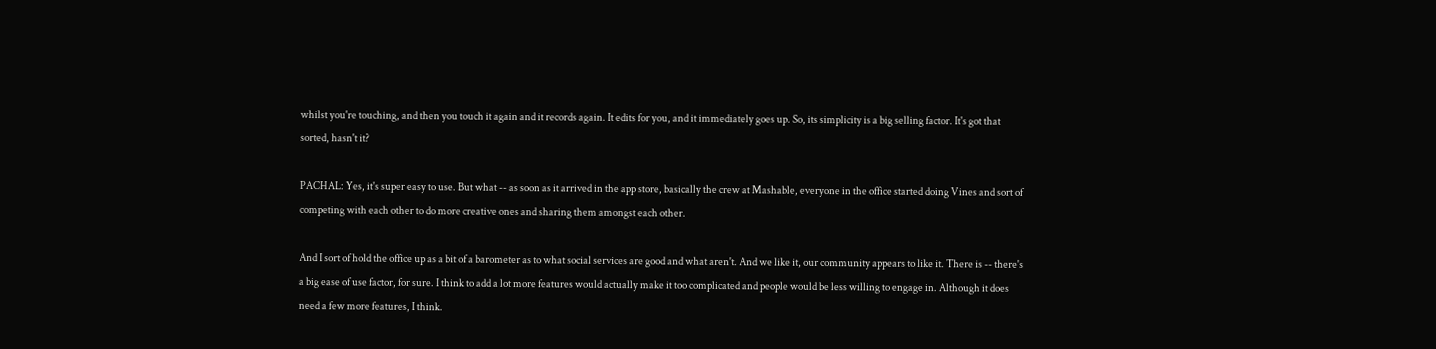whilst you're touching, and then you touch it again and it records again. It edits for you, and it immediately goes up. So, its simplicity is a big selling factor. It's got that sorted, hasn't it?

PACHAL: Yes, it's super easy to use. But what -- as soon as it arrived in the app store, basically the crew at Mashable, everyone in the office started doing Vines and sort of competing with each other to do more creative ones and sharing them amongst each other.

And I sort of hold the office up as a bit of a barometer as to what social services are good and what aren't. And we like it, our community appears to like it. There is -- there's a big ease of use factor, for sure. I think to add a lot more features would actually make it too complicated and people would be less willing to engage in. Although it does need a few more features, I think.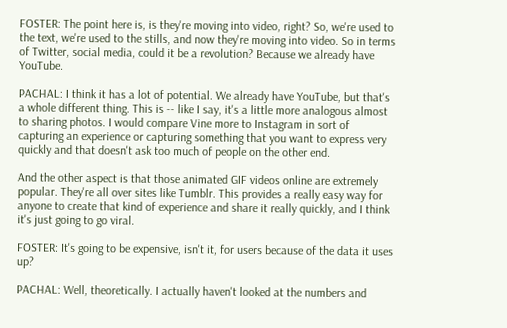FOSTER: The point here is, is they're moving into video, right? So, we're used to the text, we're used to the stills, and now they're moving into video. So in terms of Twitter, social media, could it be a revolution? Because we already have YouTube.

PACHAL: I think it has a lot of potential. We already have YouTube, but that's a whole different thing. This is -- like I say, it's a little more analogous almost to sharing photos. I would compare Vine more to Instagram in sort of capturing an experience or capturing something that you want to express very quickly and that doesn't ask too much of people on the other end.

And the other aspect is that those animated GIF videos online are extremely popular. They're all over sites like Tumblr. This provides a really easy way for anyone to create that kind of experience and share it really quickly, and I think it's just going to go viral.

FOSTER: It's going to be expensive, isn't it, for users because of the data it uses up?

PACHAL: Well, theoretically. I actually haven't looked at the numbers and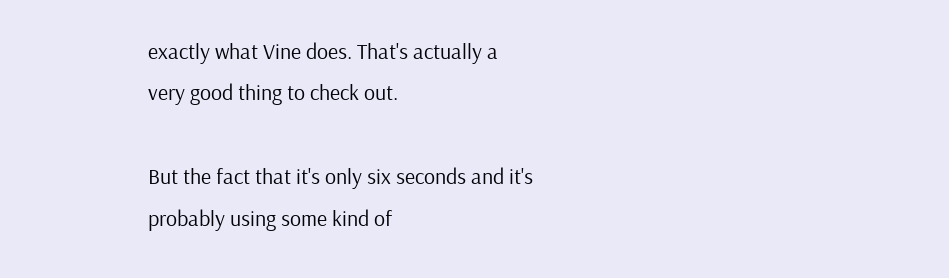exactly what Vine does. That's actually a very good thing to check out.

But the fact that it's only six seconds and it's probably using some kind of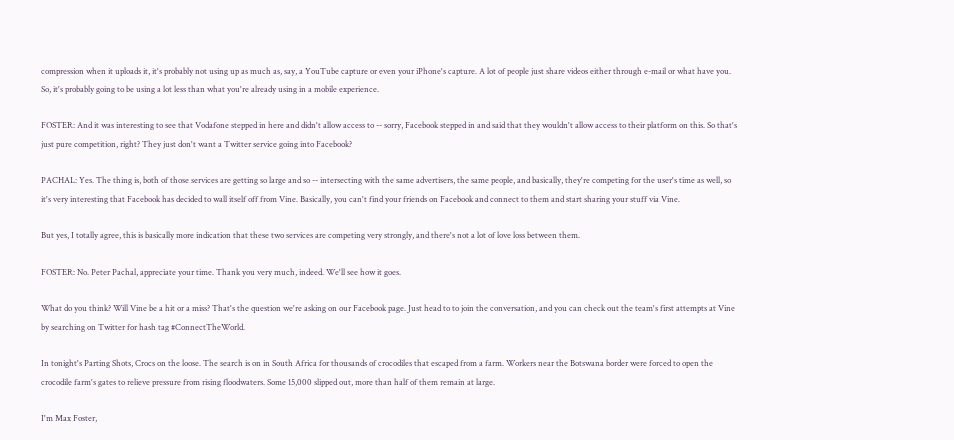compression when it uploads it, it's probably not using up as much as, say, a YouTube capture or even your iPhone's capture. A lot of people just share videos either through e-mail or what have you. So, it's probably going to be using a lot less than what you're already using in a mobile experience.

FOSTER: And it was interesting to see that Vodafone stepped in here and didn't allow access to -- sorry, Facebook stepped in and said that they wouldn't allow access to their platform on this. So that's just pure competition, right? They just don't want a Twitter service going into Facebook?

PACHAL: Yes. The thing is, both of those services are getting so large and so -- intersecting with the same advertisers, the same people, and basically, they're competing for the user's time as well, so it's very interesting that Facebook has decided to wall itself off from Vine. Basically, you can't find your friends on Facebook and connect to them and start sharing your stuff via Vine.

But yes, I totally agree, this is basically more indication that these two services are competing very strongly, and there's not a lot of love loss between them.

FOSTER: No. Peter Pachal, appreciate your time. Thank you very much, indeed. We'll see how it goes.

What do you think? Will Vine be a hit or a miss? That's the question we're asking on our Facebook page. Just head to to join the conversation, and you can check out the team's first attempts at Vine by searching on Twitter for hash tag #ConnectTheWorld.

In tonight's Parting Shots, Crocs on the loose. The search is on in South Africa for thousands of crocodiles that escaped from a farm. Workers near the Botswana border were forced to open the crocodile farm's gates to relieve pressure from rising floodwaters. Some 15,000 slipped out, more than half of them remain at large.

I'm Max Foster,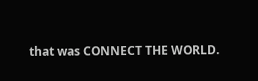that was CONNECT THE WORLD.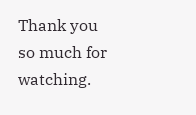Thank you so much for watching.